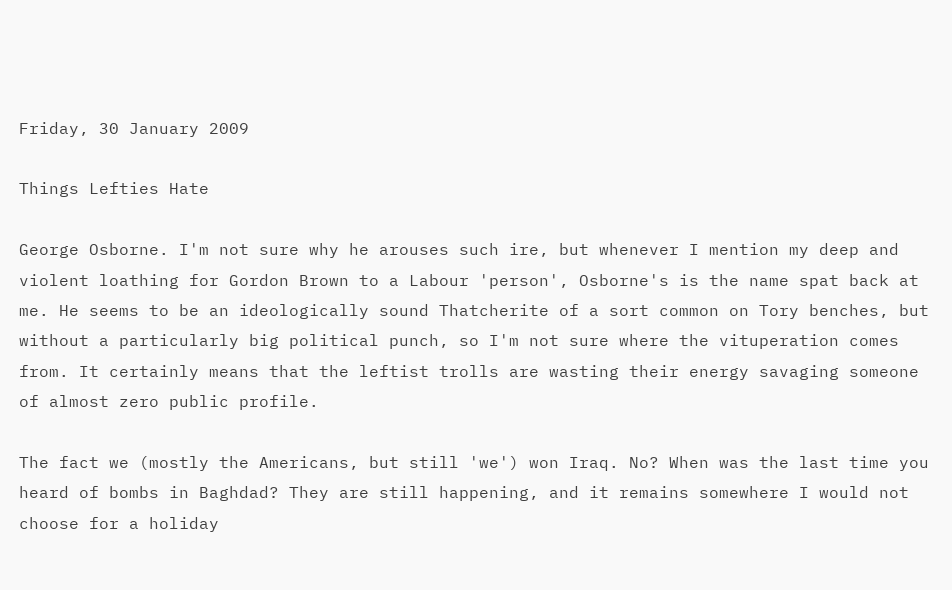Friday, 30 January 2009

Things Lefties Hate

George Osborne. I'm not sure why he arouses such ire, but whenever I mention my deep and violent loathing for Gordon Brown to a Labour 'person', Osborne's is the name spat back at me. He seems to be an ideologically sound Thatcherite of a sort common on Tory benches, but without a particularly big political punch, so I'm not sure where the vituperation comes from. It certainly means that the leftist trolls are wasting their energy savaging someone of almost zero public profile.

The fact we (mostly the Americans, but still 'we') won Iraq. No? When was the last time you heard of bombs in Baghdad? They are still happening, and it remains somewhere I would not choose for a holiday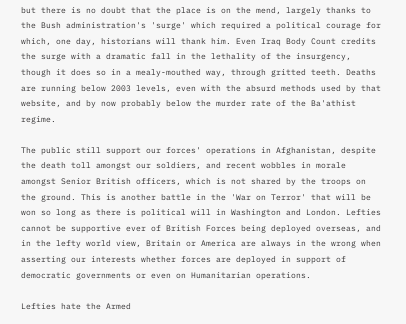but there is no doubt that the place is on the mend, largely thanks to the Bush administration's 'surge' which required a political courage for which, one day, historians will thank him. Even Iraq Body Count credits the surge with a dramatic fall in the lethality of the insurgency, though it does so in a mealy-mouthed way, through gritted teeth. Deaths are running below 2003 levels, even with the absurd methods used by that website, and by now probably below the murder rate of the Ba'athist regime.

The public still support our forces' operations in Afghanistan, despite the death toll amongst our soldiers, and recent wobbles in morale amongst Senior British officers, which is not shared by the troops on the ground. This is another battle in the 'War on Terror' that will be won so long as there is political will in Washington and London. Lefties cannot be supportive ever of British Forces being deployed overseas, and in the lefty world view, Britain or America are always in the wrong when asserting our interests whether forces are deployed in support of democratic governments or even on Humanitarian operations.

Lefties hate the Armed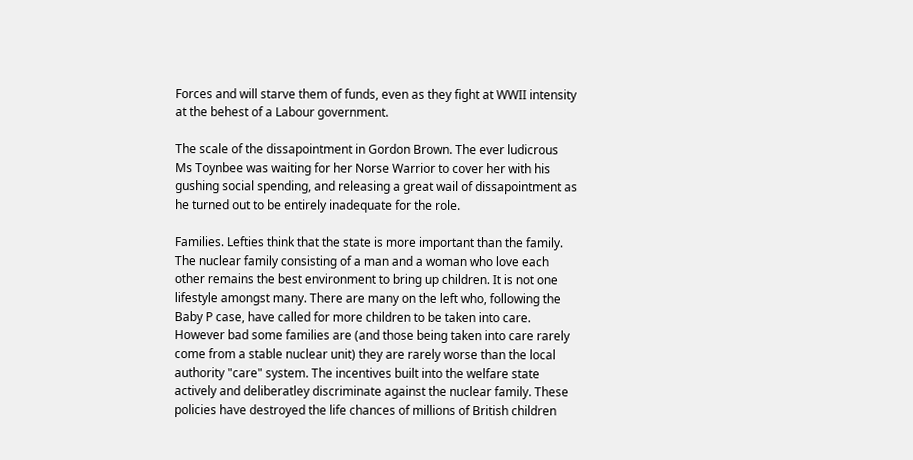Forces and will starve them of funds, even as they fight at WWII intensity at the behest of a Labour government.

The scale of the dissapointment in Gordon Brown. The ever ludicrous Ms Toynbee was waiting for her Norse Warrior to cover her with his gushing social spending, and releasing a great wail of dissapointment as he turned out to be entirely inadequate for the role.

Families. Lefties think that the state is more important than the family. The nuclear family consisting of a man and a woman who love each other remains the best environment to bring up children. It is not one lifestyle amongst many. There are many on the left who, following the Baby P case, have called for more children to be taken into care. However bad some families are (and those being taken into care rarely come from a stable nuclear unit) they are rarely worse than the local authority "care" system. The incentives built into the welfare state actively and deliberatley discriminate against the nuclear family. These policies have destroyed the life chances of millions of British children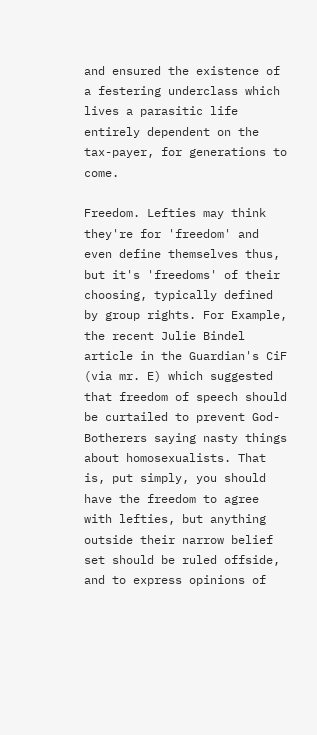and ensured the existence of a festering underclass which lives a parasitic life entirely dependent on the tax-payer, for generations to come.

Freedom. Lefties may think they're for 'freedom' and even define themselves thus, but it's 'freedoms' of their choosing, typically defined by group rights. For Example, the recent Julie Bindel article in the Guardian's CiF (via mr. E) which suggested that freedom of speech should be curtailed to prevent God-Botherers saying nasty things about homosexualists. That is, put simply, you should have the freedom to agree with lefties, but anything outside their narrow belief set should be ruled offside, and to express opinions of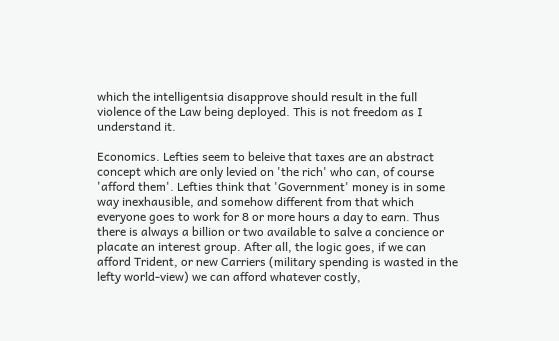which the intelligentsia disapprove should result in the full violence of the Law being deployed. This is not freedom as I understand it.

Economics. Lefties seem to beleive that taxes are an abstract concept which are only levied on 'the rich' who can, of course 'afford them'. Lefties think that 'Government' money is in some way inexhausible, and somehow different from that which everyone goes to work for 8 or more hours a day to earn. Thus there is always a billion or two available to salve a concience or placate an interest group. After all, the logic goes, if we can afford Trident, or new Carriers (military spending is wasted in the lefty world-view) we can afford whatever costly,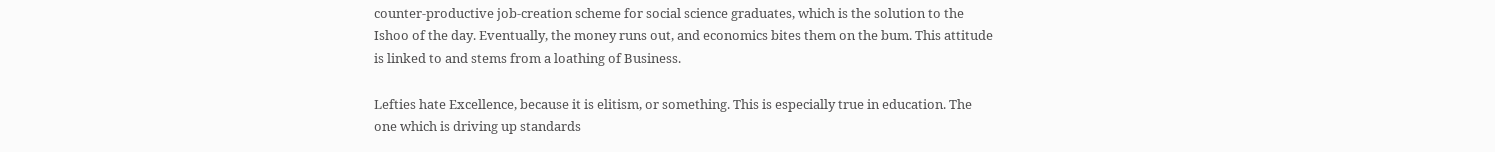counter-productive job-creation scheme for social science graduates, which is the solution to the Ishoo of the day. Eventually, the money runs out, and economics bites them on the bum. This attitude is linked to and stems from a loathing of Business.

Lefties hate Excellence, because it is elitism, or something. This is especially true in education. The one which is driving up standards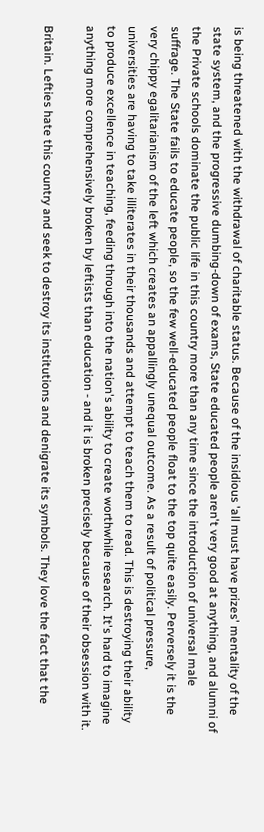is being threatened with the withdrawal of charitable status. Because of the insidious 'all must have prizes' mentality of the state system, and the progressive dumbing-down of exams, State educated people aren't very good at anything, and alumni of the Private schools dominate the public life in this country more than any time since the introduction of universal male suffrage. The State fails to educate people, so the few well-educated people float to the top quite easily. Perversely it is the very chippy egalitarianism of the left which creates an appallingly unequal outcome. As a result of political pressure, universities are having to take illiterates in their thousands and attempt to teach them to read. This is destroying their ability to produce excellence in teaching, feeding through into the nation's ability to create worthwhile research. It's hard to imagine anything more comprehensively broken by leftists than education - and it is broken precisely because of their obsession with it.

Britain. Lefties hate this country and seek to destroy its institutions and denigrate its symbols. They love the fact that the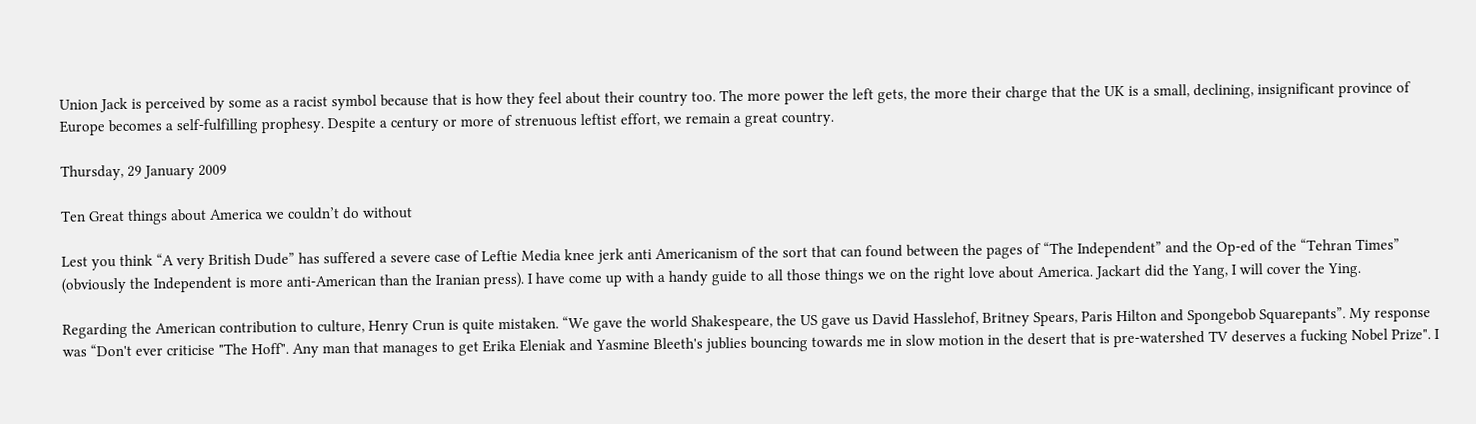Union Jack is perceived by some as a racist symbol because that is how they feel about their country too. The more power the left gets, the more their charge that the UK is a small, declining, insignificant province of Europe becomes a self-fulfilling prophesy. Despite a century or more of strenuous leftist effort, we remain a great country.

Thursday, 29 January 2009

Ten Great things about America we couldn’t do without

Lest you think “A very British Dude” has suffered a severe case of Leftie Media knee jerk anti Americanism of the sort that can found between the pages of “The Independent” and the Op-ed of the “Tehran Times” (obviously the Independent is more anti-American than the Iranian press). I have come up with a handy guide to all those things we on the right love about America. Jackart did the Yang, I will cover the Ying.

Regarding the American contribution to culture, Henry Crun is quite mistaken. “We gave the world Shakespeare, the US gave us David Hasslehof, Britney Spears, Paris Hilton and Spongebob Squarepants”. My response was “Don't ever criticise "The Hoff". Any man that manages to get Erika Eleniak and Yasmine Bleeth's jublies bouncing towards me in slow motion in the desert that is pre-watershed TV deserves a fucking Nobel Prize". I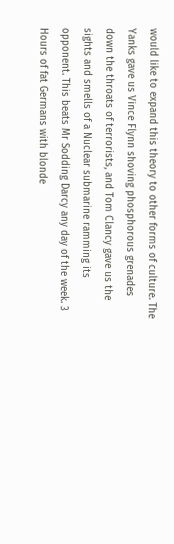would like to expand this theory to other forms of culture. The Yanks gave us Vince Flynn shoving phosphorous grenades down the throats of terrorists, and Tom Clancy gave us the sights and smells of a Nuclear submarine ramming its opponent. This beats Mr Sodding Darcy any day of the week. 3 Hours of fat Germans with blonde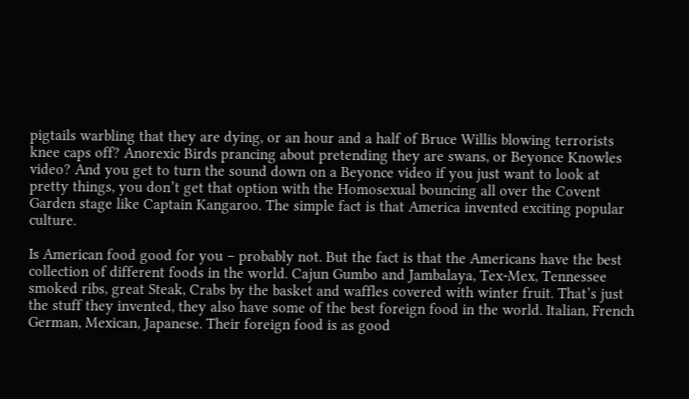pigtails warbling that they are dying, or an hour and a half of Bruce Willis blowing terrorists knee caps off? Anorexic Birds prancing about pretending they are swans, or Beyonce Knowles video? And you get to turn the sound down on a Beyonce video if you just want to look at pretty things, you don’t get that option with the Homosexual bouncing all over the Covent Garden stage like Captain Kangaroo. The simple fact is that America invented exciting popular culture.

Is American food good for you – probably not. But the fact is that the Americans have the best collection of different foods in the world. Cajun Gumbo and Jambalaya, Tex-Mex, Tennessee smoked ribs, great Steak, Crabs by the basket and waffles covered with winter fruit. That’s just the stuff they invented, they also have some of the best foreign food in the world. Italian, French German, Mexican, Japanese. Their foreign food is as good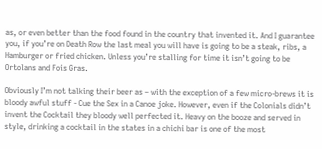as, or even better than the food found in the country that invented it. And I guarantee you, if you’re on Death Row the last meal you will have is going to be a steak, ribs, a Hamburger or fried chicken. Unless you’re stalling for time it isn’t going to be Ortolans and Fois Gras.

Obviously I’m not talking their beer as – with the exception of a few micro-brews it is bloody awful stuff - Cue the Sex in a Canoe joke. However, even if the Colonials didn’t invent the Cocktail they bloody well perfected it. Heavy on the booze and served in style, drinking a cocktail in the states in a chichi bar is one of the most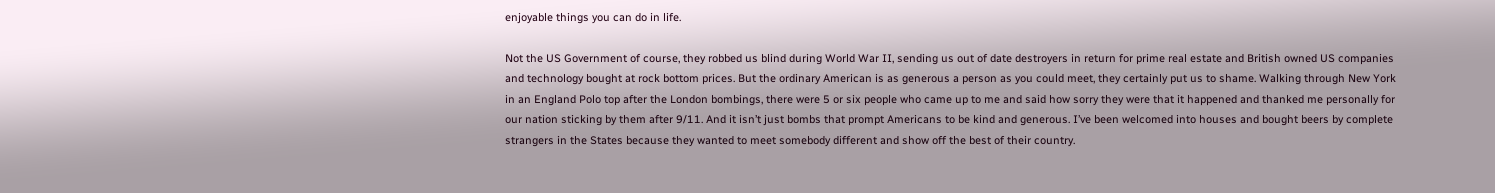enjoyable things you can do in life.

Not the US Government of course, they robbed us blind during World War II, sending us out of date destroyers in return for prime real estate and British owned US companies and technology bought at rock bottom prices. But the ordinary American is as generous a person as you could meet, they certainly put us to shame. Walking through New York in an England Polo top after the London bombings, there were 5 or six people who came up to me and said how sorry they were that it happened and thanked me personally for our nation sticking by them after 9/11. And it isn’t just bombs that prompt Americans to be kind and generous. I’ve been welcomed into houses and bought beers by complete strangers in the States because they wanted to meet somebody different and show off the best of their country.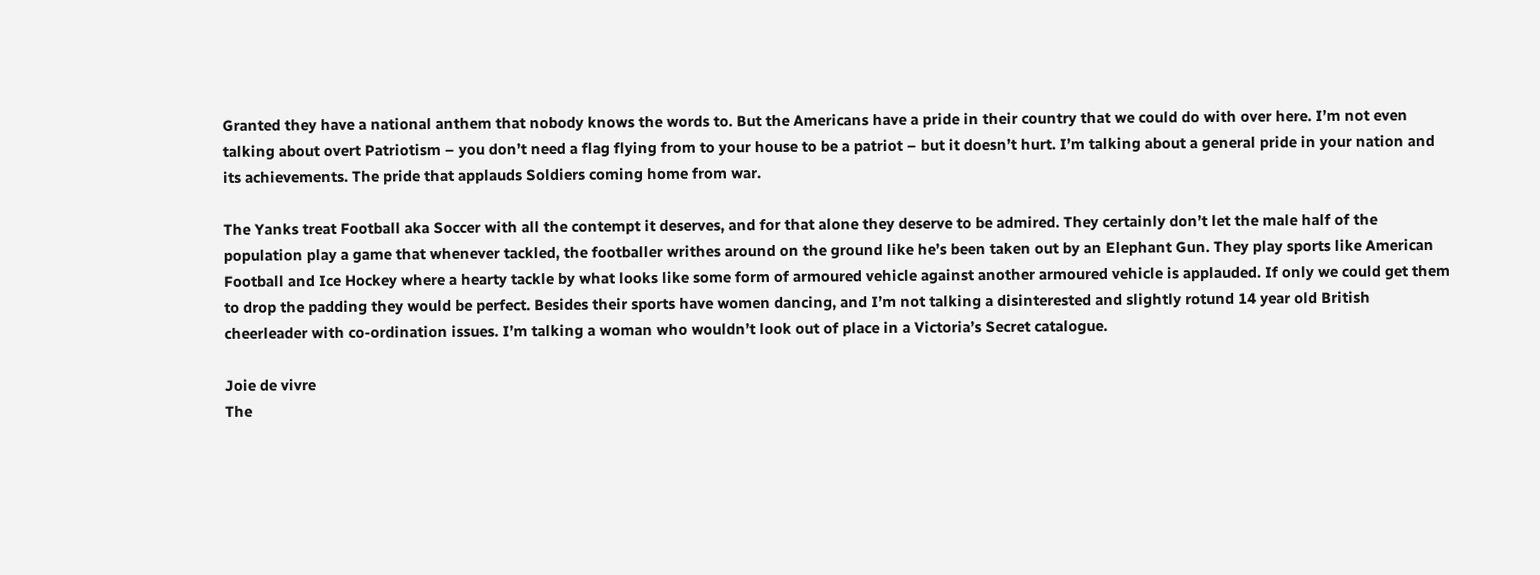Granted they have a national anthem that nobody knows the words to. But the Americans have a pride in their country that we could do with over here. I’m not even talking about overt Patriotism – you don’t need a flag flying from to your house to be a patriot – but it doesn’t hurt. I’m talking about a general pride in your nation and its achievements. The pride that applauds Soldiers coming home from war.

The Yanks treat Football aka Soccer with all the contempt it deserves, and for that alone they deserve to be admired. They certainly don’t let the male half of the population play a game that whenever tackled, the footballer writhes around on the ground like he’s been taken out by an Elephant Gun. They play sports like American Football and Ice Hockey where a hearty tackle by what looks like some form of armoured vehicle against another armoured vehicle is applauded. If only we could get them to drop the padding they would be perfect. Besides their sports have women dancing, and I’m not talking a disinterested and slightly rotund 14 year old British cheerleader with co-ordination issues. I’m talking a woman who wouldn’t look out of place in a Victoria’s Secret catalogue.

Joie de vivre
The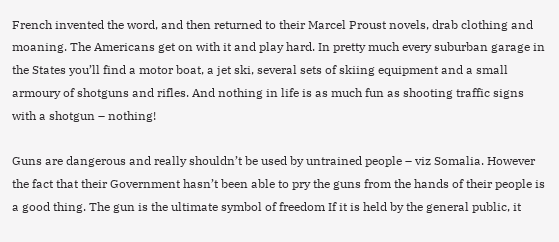French invented the word, and then returned to their Marcel Proust novels, drab clothing and moaning. The Americans get on with it and play hard. In pretty much every suburban garage in the States you’ll find a motor boat, a jet ski, several sets of skiing equipment and a small armoury of shotguns and rifles. And nothing in life is as much fun as shooting traffic signs with a shotgun – nothing!

Guns are dangerous and really shouldn’t be used by untrained people – viz Somalia. However the fact that their Government hasn’t been able to pry the guns from the hands of their people is a good thing. The gun is the ultimate symbol of freedom If it is held by the general public, it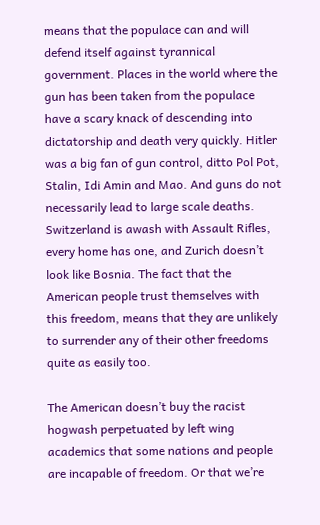means that the populace can and will defend itself against tyrannical government. Places in the world where the gun has been taken from the populace have a scary knack of descending into dictatorship and death very quickly. Hitler was a big fan of gun control, ditto Pol Pot, Stalin, Idi Amin and Mao. And guns do not necessarily lead to large scale deaths. Switzerland is awash with Assault Rifles, every home has one, and Zurich doesn’t look like Bosnia. The fact that the American people trust themselves with this freedom, means that they are unlikely to surrender any of their other freedoms quite as easily too.

The American doesn’t buy the racist hogwash perpetuated by left wing academics that some nations and people are incapable of freedom. Or that we’re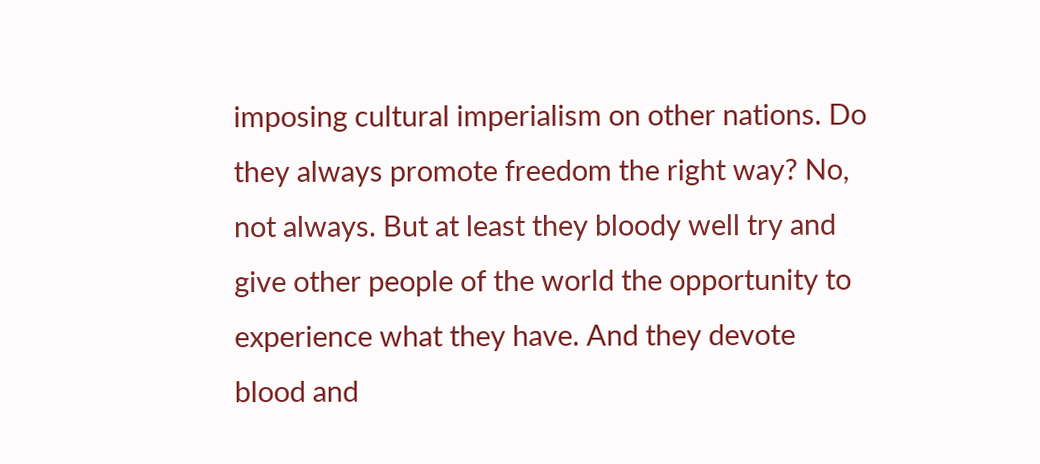imposing cultural imperialism on other nations. Do they always promote freedom the right way? No, not always. But at least they bloody well try and give other people of the world the opportunity to experience what they have. And they devote blood and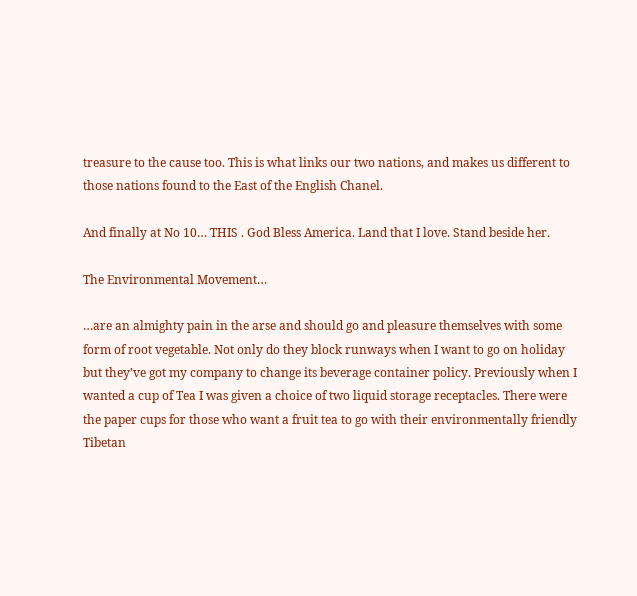treasure to the cause too. This is what links our two nations, and makes us different to those nations found to the East of the English Chanel.

And finally at No 10… THIS . God Bless America. Land that I love. Stand beside her.

The Environmental Movement…

…are an almighty pain in the arse and should go and pleasure themselves with some form of root vegetable. Not only do they block runways when I want to go on holiday but they’ve got my company to change its beverage container policy. Previously when I wanted a cup of Tea I was given a choice of two liquid storage receptacles. There were the paper cups for those who want a fruit tea to go with their environmentally friendly Tibetan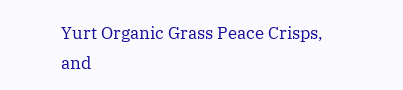Yurt Organic Grass Peace Crisps, and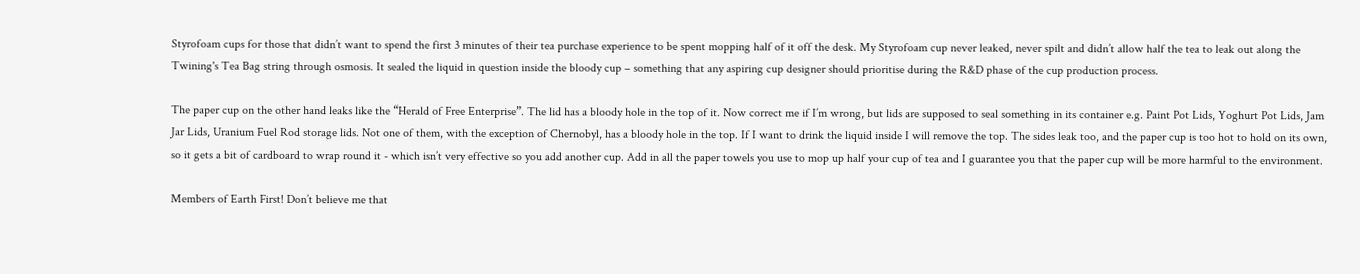Styrofoam cups for those that didn’t want to spend the first 3 minutes of their tea purchase experience to be spent mopping half of it off the desk. My Styrofoam cup never leaked, never spilt and didn’t allow half the tea to leak out along the Twining's Tea Bag string through osmosis. It sealed the liquid in question inside the bloody cup – something that any aspiring cup designer should prioritise during the R&D phase of the cup production process.

The paper cup on the other hand leaks like the “Herald of Free Enterprise”. The lid has a bloody hole in the top of it. Now correct me if I’m wrong, but lids are supposed to seal something in its container e.g. Paint Pot Lids, Yoghurt Pot Lids, Jam Jar Lids, Uranium Fuel Rod storage lids. Not one of them, with the exception of Chernobyl, has a bloody hole in the top. If I want to drink the liquid inside I will remove the top. The sides leak too, and the paper cup is too hot to hold on its own, so it gets a bit of cardboard to wrap round it - which isn’t very effective so you add another cup. Add in all the paper towels you use to mop up half your cup of tea and I guarantee you that the paper cup will be more harmful to the environment.

Members of Earth First! Don’t believe me that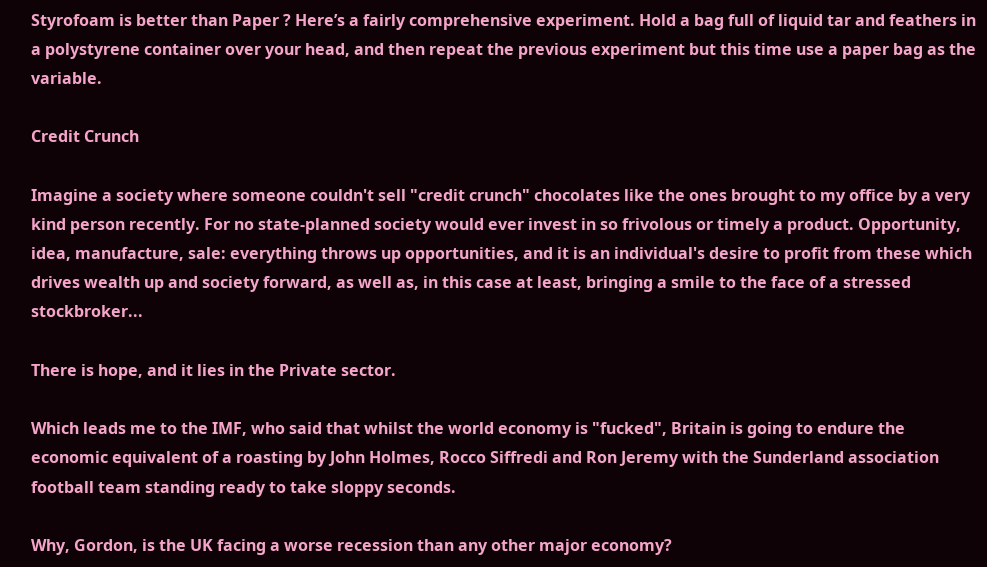Styrofoam is better than Paper ? Here’s a fairly comprehensive experiment. Hold a bag full of liquid tar and feathers in a polystyrene container over your head, and then repeat the previous experiment but this time use a paper bag as the variable.

Credit Crunch

Imagine a society where someone couldn't sell "credit crunch" chocolates like the ones brought to my office by a very kind person recently. For no state-planned society would ever invest in so frivolous or timely a product. Opportunity, idea, manufacture, sale: everything throws up opportunities, and it is an individual's desire to profit from these which drives wealth up and society forward, as well as, in this case at least, bringing a smile to the face of a stressed stockbroker...

There is hope, and it lies in the Private sector.

Which leads me to the IMF, who said that whilst the world economy is "fucked", Britain is going to endure the economic equivalent of a roasting by John Holmes, Rocco Siffredi and Ron Jeremy with the Sunderland association football team standing ready to take sloppy seconds.

Why, Gordon, is the UK facing a worse recession than any other major economy?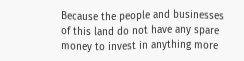Because the people and businesses of this land do not have any spare money to invest in anything more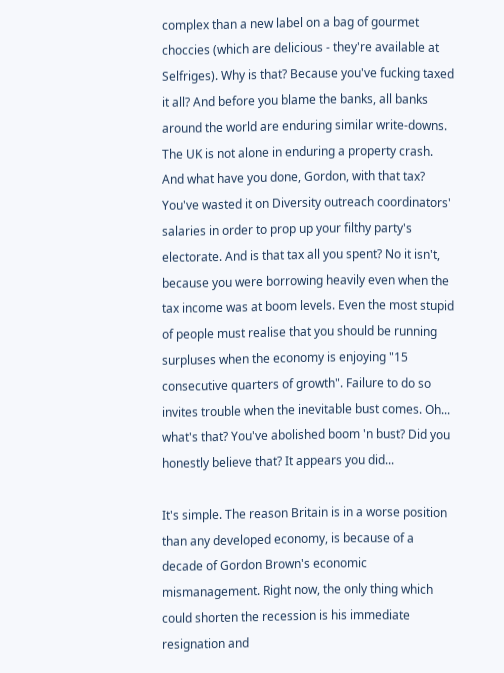complex than a new label on a bag of gourmet choccies (which are delicious - they're available at Selfriges). Why is that? Because you've fucking taxed it all? And before you blame the banks, all banks around the world are enduring similar write-downs. The UK is not alone in enduring a property crash. And what have you done, Gordon, with that tax? You've wasted it on Diversity outreach coordinators' salaries in order to prop up your filthy party's electorate. And is that tax all you spent? No it isn't, because you were borrowing heavily even when the tax income was at boom levels. Even the most stupid of people must realise that you should be running surpluses when the economy is enjoying "15 consecutive quarters of growth". Failure to do so invites trouble when the inevitable bust comes. Oh... what's that? You've abolished boom 'n bust? Did you honestly believe that? It appears you did...

It's simple. The reason Britain is in a worse position than any developed economy, is because of a decade of Gordon Brown's economic mismanagement. Right now, the only thing which could shorten the recession is his immediate resignation and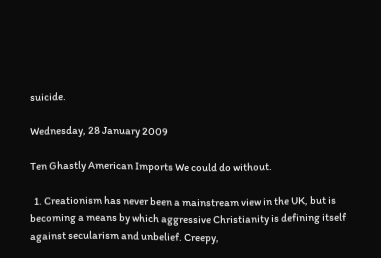suicide.

Wednesday, 28 January 2009

Ten Ghastly American Imports We could do without.

  1. Creationism has never been a mainstream view in the UK, but is becoming a means by which aggressive Christianity is defining itself against secularism and unbelief. Creepy,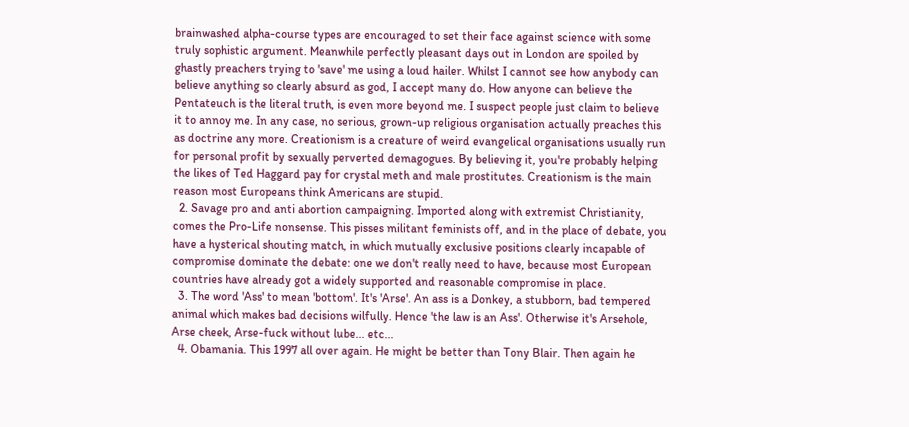brainwashed alpha-course types are encouraged to set their face against science with some truly sophistic argument. Meanwhile perfectly pleasant days out in London are spoiled by ghastly preachers trying to 'save' me using a loud hailer. Whilst I cannot see how anybody can believe anything so clearly absurd as god, I accept many do. How anyone can believe the Pentateuch is the literal truth, is even more beyond me. I suspect people just claim to believe it to annoy me. In any case, no serious, grown-up religious organisation actually preaches this as doctrine any more. Creationism is a creature of weird evangelical organisations usually run for personal profit by sexually perverted demagogues. By believing it, you're probably helping the likes of Ted Haggard pay for crystal meth and male prostitutes. Creationism is the main reason most Europeans think Americans are stupid.
  2. Savage pro and anti abortion campaigning. Imported along with extremist Christianity, comes the Pro-Life nonsense. This pisses militant feminists off, and in the place of debate, you have a hysterical shouting match, in which mutually exclusive positions clearly incapable of compromise dominate the debate: one we don't really need to have, because most European countries have already got a widely supported and reasonable compromise in place.
  3. The word 'Ass' to mean 'bottom'. It's 'Arse'. An ass is a Donkey, a stubborn, bad tempered animal which makes bad decisions wilfully. Hence 'the law is an Ass'. Otherwise it's Arsehole, Arse cheek, Arse-fuck without lube... etc...
  4. Obamania. This 1997 all over again. He might be better than Tony Blair. Then again he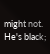might not. He's black;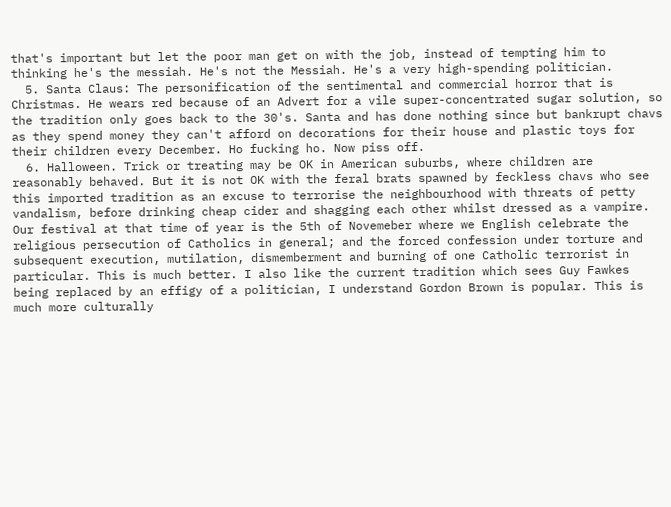that's important but let the poor man get on with the job, instead of tempting him to thinking he's the messiah. He's not the Messiah. He's a very high-spending politician.
  5. Santa Claus: The personification of the sentimental and commercial horror that is Christmas. He wears red because of an Advert for a vile super-concentrated sugar solution, so the tradition only goes back to the 30's. Santa and has done nothing since but bankrupt chavs as they spend money they can't afford on decorations for their house and plastic toys for their children every December. Ho fucking ho. Now piss off.
  6. Halloween. Trick or treating may be OK in American suburbs, where children are reasonably behaved. But it is not OK with the feral brats spawned by feckless chavs who see this imported tradition as an excuse to terrorise the neighbourhood with threats of petty vandalism, before drinking cheap cider and shagging each other whilst dressed as a vampire. Our festival at that time of year is the 5th of Novemeber where we English celebrate the religious persecution of Catholics in general; and the forced confession under torture and subsequent execution, mutilation, dismemberment and burning of one Catholic terrorist in particular. This is much better. I also like the current tradition which sees Guy Fawkes being replaced by an effigy of a politician, I understand Gordon Brown is popular. This is much more culturally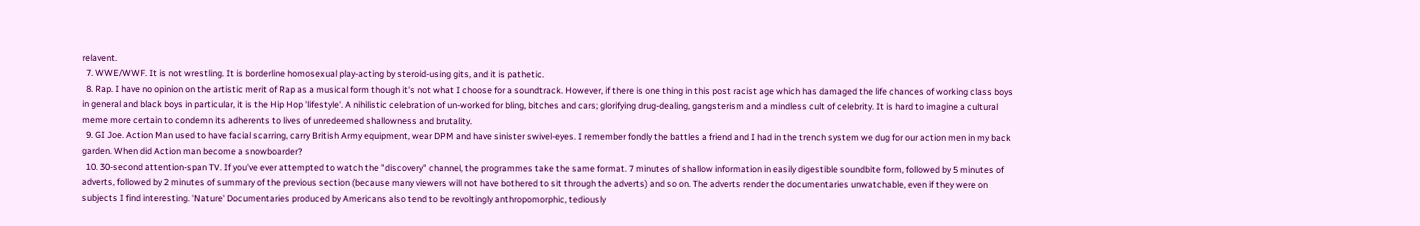relavent.
  7. WWE/WWF. It is not wrestling. It is borderline homosexual play-acting by steroid-using gits, and it is pathetic.
  8. Rap. I have no opinion on the artistic merit of Rap as a musical form though it's not what I choose for a soundtrack. However, if there is one thing in this post racist age which has damaged the life chances of working class boys in general and black boys in particular, it is the Hip Hop 'lifestyle'. A nihilistic celebration of un-worked for bling, bitches and cars; glorifying drug-dealing, gangsterism and a mindless cult of celebrity. It is hard to imagine a cultural meme more certain to condemn its adherents to lives of unredeemed shallowness and brutality.
  9. GI Joe. Action Man used to have facial scarring, carry British Army equipment, wear DPM and have sinister swivel-eyes. I remember fondly the battles a friend and I had in the trench system we dug for our action men in my back garden. When did Action man become a snowboarder?
  10. 30-second attention-span TV. If you've ever attempted to watch the "discovery" channel, the programmes take the same format. 7 minutes of shallow information in easily digestible soundbite form, followed by 5 minutes of adverts, followed by 2 minutes of summary of the previous section (because many viewers will not have bothered to sit through the adverts) and so on. The adverts render the documentaries unwatchable, even if they were on subjects I find interesting. 'Nature' Documentaries produced by Americans also tend to be revoltingly anthropomorphic, tediously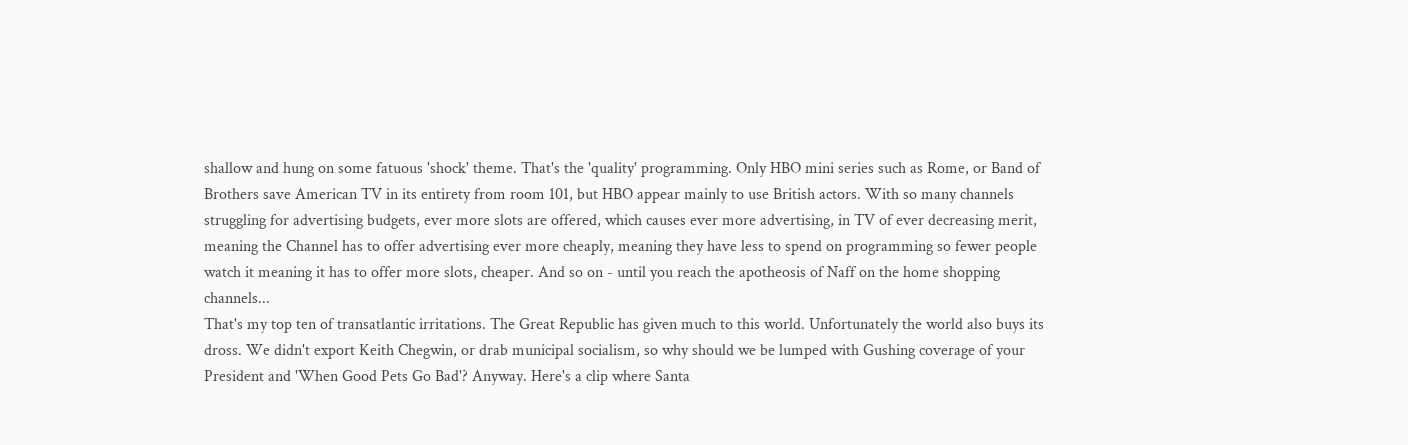shallow and hung on some fatuous 'shock' theme. That's the 'quality' programming. Only HBO mini series such as Rome, or Band of Brothers save American TV in its entirety from room 101, but HBO appear mainly to use British actors. With so many channels struggling for advertising budgets, ever more slots are offered, which causes ever more advertising, in TV of ever decreasing merit, meaning the Channel has to offer advertising ever more cheaply, meaning they have less to spend on programming so fewer people watch it meaning it has to offer more slots, cheaper. And so on - until you reach the apotheosis of Naff on the home shopping channels...
That's my top ten of transatlantic irritations. The Great Republic has given much to this world. Unfortunately the world also buys its dross. We didn't export Keith Chegwin, or drab municipal socialism, so why should we be lumped with Gushing coverage of your President and 'When Good Pets Go Bad'? Anyway. Here's a clip where Santa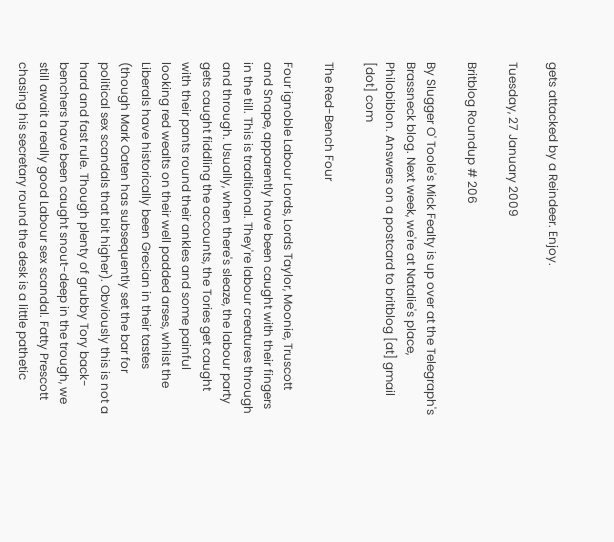gets attacked by a Reindeer. Enjoy.

Tuesday, 27 January 2009

Britblog Roundup # 206

By Slugger O' Toole's Mick Fealty is up over at the Telegraph's Brassneck blog. Next week, we're at Natalie's place, Philobiblon. Answers on a postcard to britblog [at] gmail [dot] com

The Red-Bench Four

Four ignoble Labour Lords, Lords Taylor, Moonie, Truscott and Snape, apparently have been caught with their fingers in the till. This is traditional. They're labour creatures through and through. Usually, when there's sleaze, the labour party gets caught fiddling the accounts, the Tories get caught with their pants round their ankles and some painful looking red wealts on their well padded arses, whilst the Liberals have historically been Grecian in their tastes (though Mark Oaten has subsequently set the bar for political sex scandals that bit higher). Obviously this is not a hard and fast rule. Though plenty of grubby Tory back-benchers have been caught snout-deep in the trough, we still await a really good Labour sex scandal. Fatty Prescott chasing his secretary round the desk is a little pathetic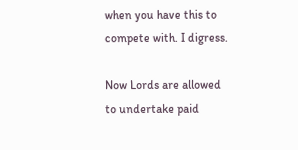when you have this to compete with. I digress.

Now Lords are allowed to undertake paid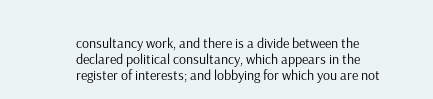consultancy work, and there is a divide between the declared political consultancy, which appears in the register of interests; and lobbying for which you are not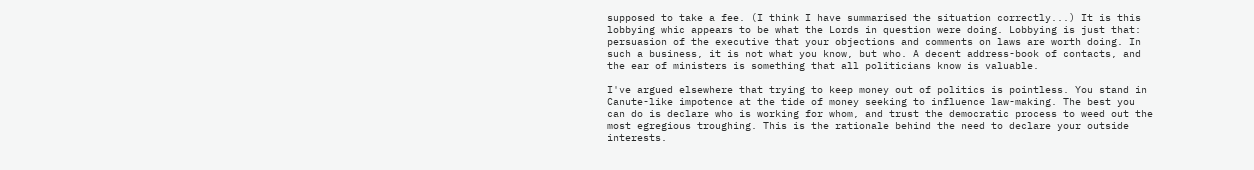supposed to take a fee. (I think I have summarised the situation correctly...) It is this lobbying whic appears to be what the Lords in question were doing. Lobbying is just that: persuasion of the executive that your objections and comments on laws are worth doing. In such a business, it is not what you know, but who. A decent address-book of contacts, and the ear of ministers is something that all politicians know is valuable.

I've argued elsewhere that trying to keep money out of politics is pointless. You stand in Canute-like impotence at the tide of money seeking to influence law-making. The best you can do is declare who is working for whom, and trust the democratic process to weed out the most egregious troughing. This is the rationale behind the need to declare your outside interests.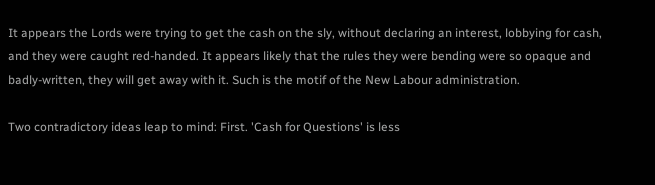It appears the Lords were trying to get the cash on the sly, without declaring an interest, lobbying for cash, and they were caught red-handed. It appears likely that the rules they were bending were so opaque and badly-written, they will get away with it. Such is the motif of the New Labour administration.

Two contradictory ideas leap to mind: First. 'Cash for Questions' is less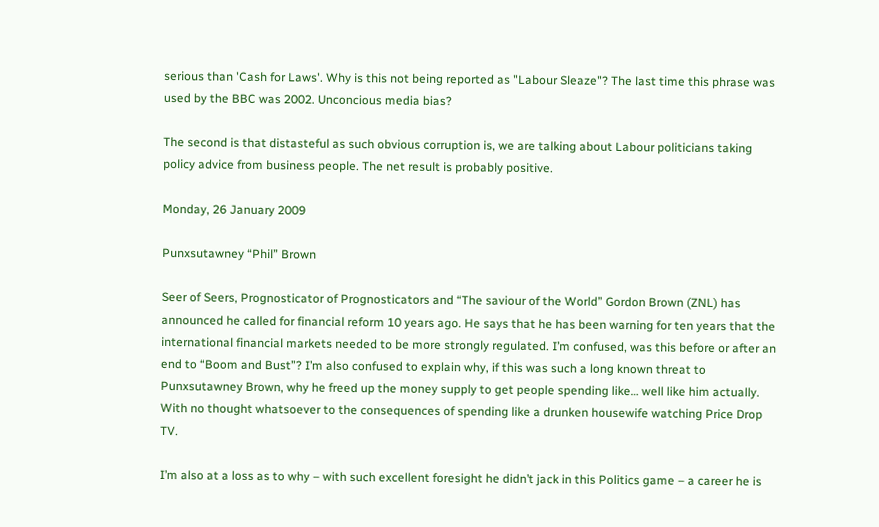serious than 'Cash for Laws'. Why is this not being reported as "Labour Sleaze"? The last time this phrase was used by the BBC was 2002. Unconcious media bias?

The second is that distasteful as such obvious corruption is, we are talking about Labour politicians taking policy advice from business people. The net result is probably positive.

Monday, 26 January 2009

Punxsutawney “Phil” Brown

Seer of Seers, Prognosticator of Prognosticators and “The saviour of the World” Gordon Brown (ZNL) has announced he called for financial reform 10 years ago. He says that he has been warning for ten years that the international financial markets needed to be more strongly regulated. I’m confused, was this before or after an end to “Boom and Bust”? I’m also confused to explain why, if this was such a long known threat to Punxsutawney Brown, why he freed up the money supply to get people spending like… well like him actually. With no thought whatsoever to the consequences of spending like a drunken housewife watching Price Drop TV.

I’m also at a loss as to why – with such excellent foresight he didn’t jack in this Politics game – a career he is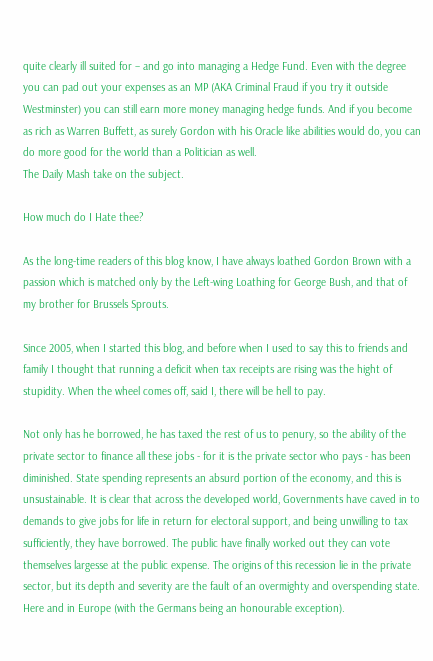quite clearly ill suited for – and go into managing a Hedge Fund. Even with the degree you can pad out your expenses as an MP (AKA Criminal Fraud if you try it outside Westminster) you can still earn more money managing hedge funds. And if you become as rich as Warren Buffett, as surely Gordon with his Oracle like abilities would do, you can do more good for the world than a Politician as well.
The Daily Mash take on the subject.

How much do I Hate thee?

As the long-time readers of this blog know, I have always loathed Gordon Brown with a passion which is matched only by the Left-wing Loathing for George Bush, and that of my brother for Brussels Sprouts.

Since 2005, when I started this blog, and before when I used to say this to friends and family I thought that running a deficit when tax receipts are rising was the hight of stupidity. When the wheel comes off, said I, there will be hell to pay.

Not only has he borrowed, he has taxed the rest of us to penury, so the ability of the private sector to finance all these jobs - for it is the private sector who pays - has been diminished. State spending represents an absurd portion of the economy, and this is unsustainable. It is clear that across the developed world, Governments have caved in to demands to give jobs for life in return for electoral support, and being unwilling to tax sufficiently, they have borrowed. The public have finally worked out they can vote themselves largesse at the public expense. The origins of this recession lie in the private sector, but its depth and severity are the fault of an overmighty and overspending state. Here and in Europe (with the Germans being an honourable exception).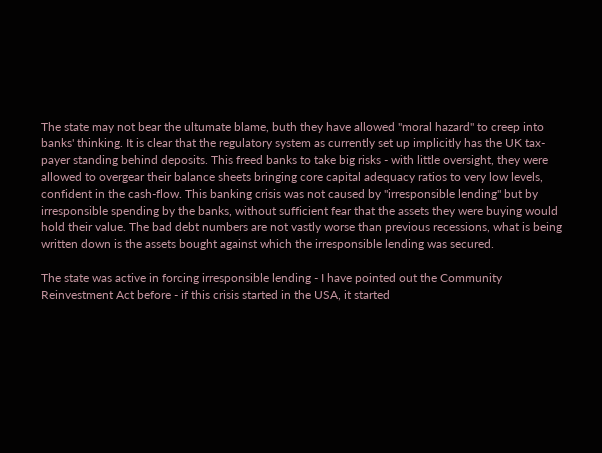The state may not bear the ultumate blame, buth they have allowed "moral hazard" to creep into banks' thinking. It is clear that the regulatory system as currently set up implicitly has the UK tax-payer standing behind deposits. This freed banks to take big risks - with little oversight, they were allowed to overgear their balance sheets bringing core capital adequacy ratios to very low levels, confident in the cash-flow. This banking crisis was not caused by "irresponsible lending" but by irresponsible spending by the banks, without sufficient fear that the assets they were buying would hold their value. The bad debt numbers are not vastly worse than previous recessions, what is being written down is the assets bought against which the irresponsible lending was secured.

The state was active in forcing irresponsible lending - I have pointed out the Community Reinvestment Act before - if this crisis started in the USA, it started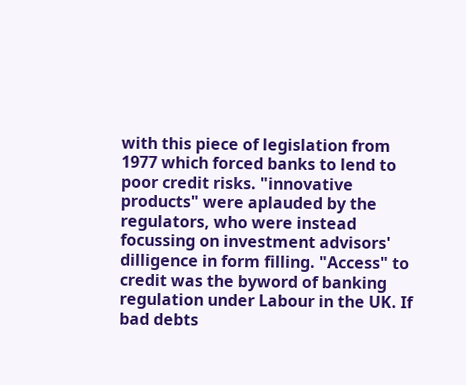with this piece of legislation from 1977 which forced banks to lend to poor credit risks. "innovative products" were aplauded by the regulators, who were instead focussing on investment advisors' dilligence in form filling. "Access" to credit was the byword of banking regulation under Labour in the UK. If bad debts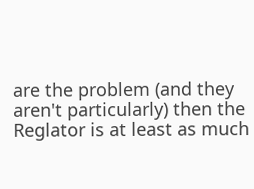are the problem (and they aren't particularly) then the Reglator is at least as much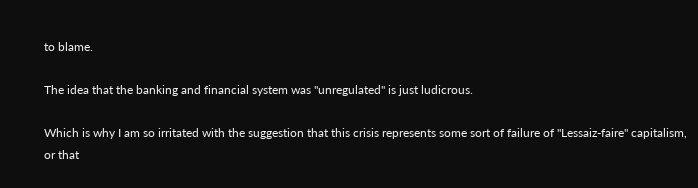to blame.

The idea that the banking and financial system was "unregulated" is just ludicrous.

Which is why I am so irritated with the suggestion that this crisis represents some sort of failure of "Lessaiz-faire" capitalism, or that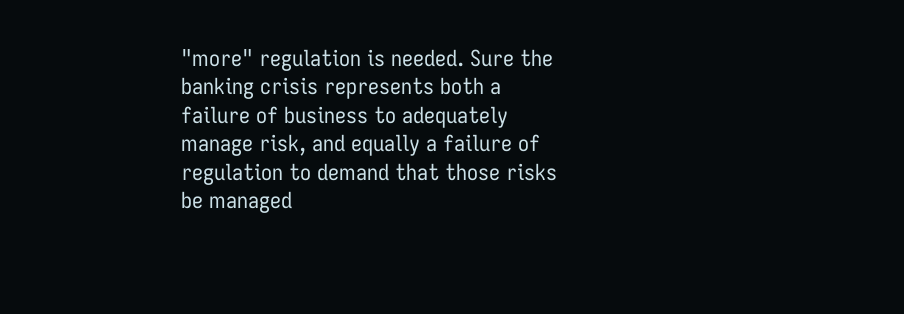"more" regulation is needed. Sure the banking crisis represents both a failure of business to adequately manage risk, and equally a failure of regulation to demand that those risks be managed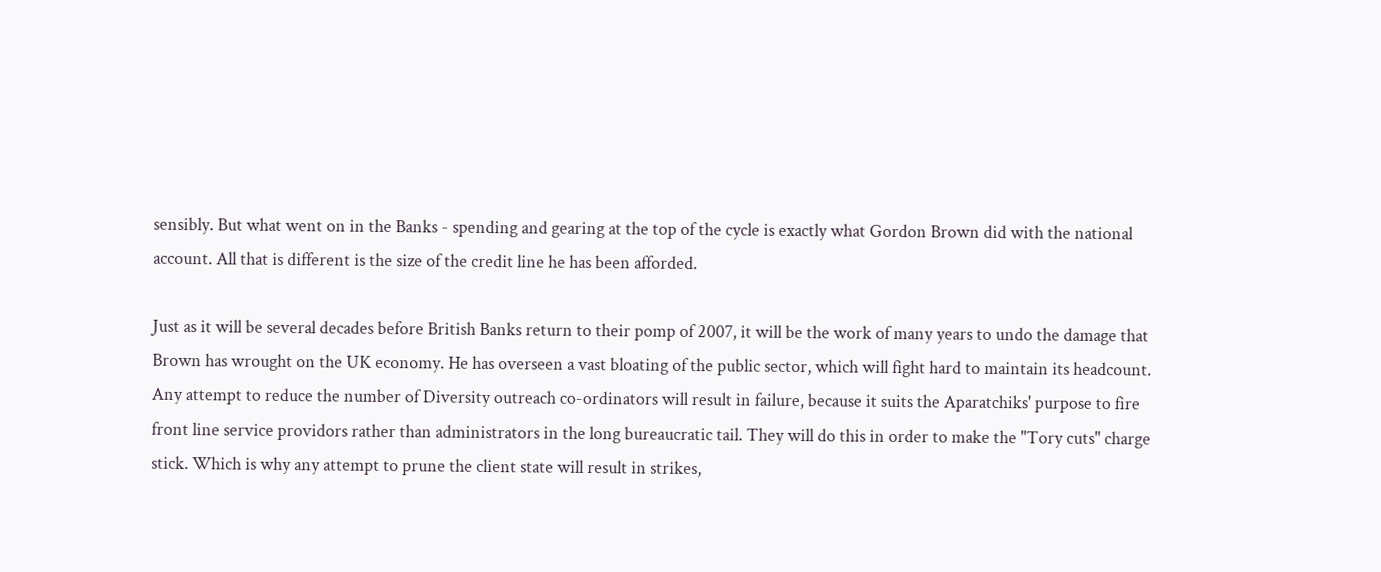sensibly. But what went on in the Banks - spending and gearing at the top of the cycle is exactly what Gordon Brown did with the national account. All that is different is the size of the credit line he has been afforded.

Just as it will be several decades before British Banks return to their pomp of 2007, it will be the work of many years to undo the damage that Brown has wrought on the UK economy. He has overseen a vast bloating of the public sector, which will fight hard to maintain its headcount. Any attempt to reduce the number of Diversity outreach co-ordinators will result in failure, because it suits the Aparatchiks' purpose to fire front line service providors rather than administrators in the long bureaucratic tail. They will do this in order to make the "Tory cuts" charge stick. Which is why any attempt to prune the client state will result in strikes,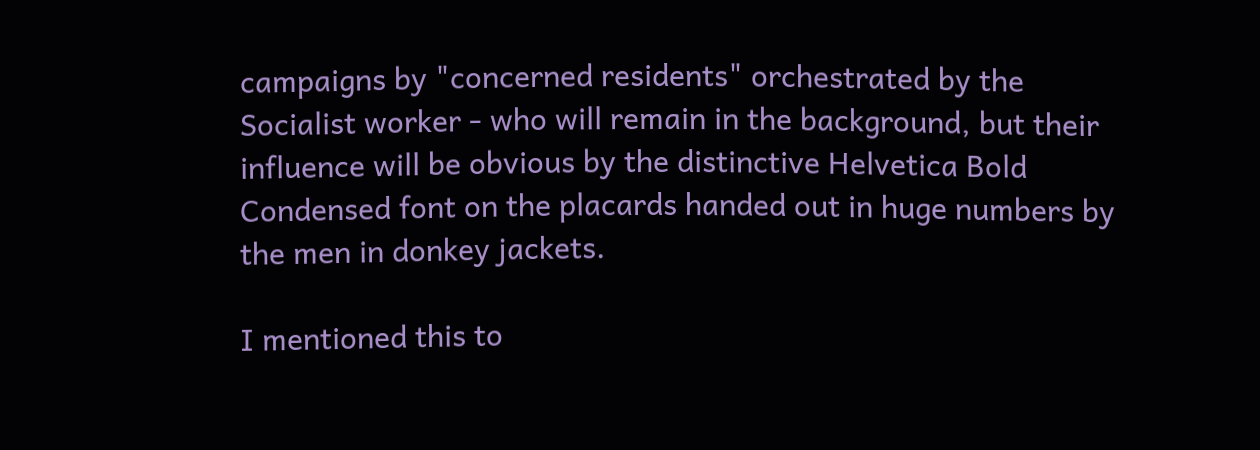campaigns by "concerned residents" orchestrated by the Socialist worker - who will remain in the background, but their influence will be obvious by the distinctive Helvetica Bold Condensed font on the placards handed out in huge numbers by the men in donkey jackets.

I mentioned this to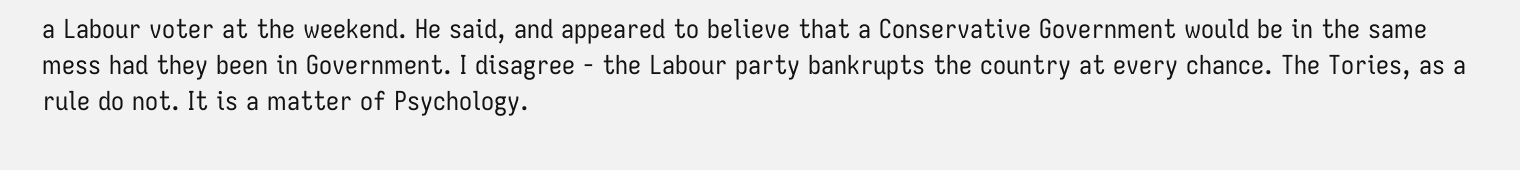a Labour voter at the weekend. He said, and appeared to believe that a Conservative Government would be in the same mess had they been in Government. I disagree - the Labour party bankrupts the country at every chance. The Tories, as a rule do not. It is a matter of Psychology.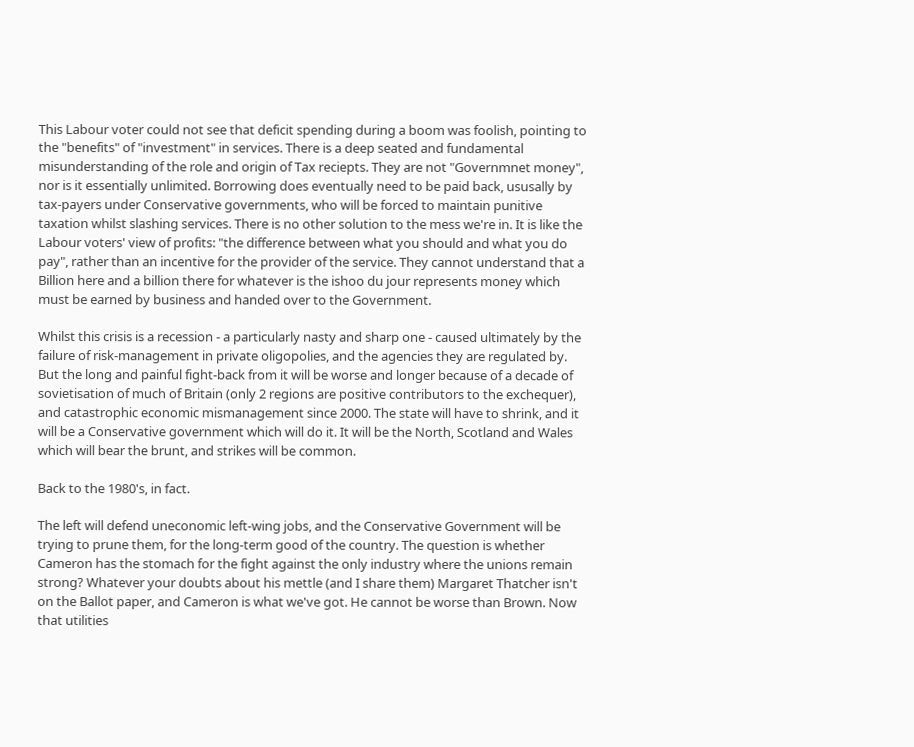This Labour voter could not see that deficit spending during a boom was foolish, pointing to the "benefits" of "investment" in services. There is a deep seated and fundamental misunderstanding of the role and origin of Tax reciepts. They are not "Governmnet money", nor is it essentially unlimited. Borrowing does eventually need to be paid back, ususally by tax-payers under Conservative governments, who will be forced to maintain punitive taxation whilst slashing services. There is no other solution to the mess we're in. It is like the Labour voters' view of profits: "the difference between what you should and what you do pay", rather than an incentive for the provider of the service. They cannot understand that a Billion here and a billion there for whatever is the ishoo du jour represents money which must be earned by business and handed over to the Government.

Whilst this crisis is a recession - a particularly nasty and sharp one - caused ultimately by the failure of risk-management in private oligopolies, and the agencies they are regulated by. But the long and painful fight-back from it will be worse and longer because of a decade of sovietisation of much of Britain (only 2 regions are positive contributors to the exchequer), and catastrophic economic mismanagement since 2000. The state will have to shrink, and it will be a Conservative government which will do it. It will be the North, Scotland and Wales which will bear the brunt, and strikes will be common.

Back to the 1980's, in fact.

The left will defend uneconomic left-wing jobs, and the Conservative Government will be trying to prune them, for the long-term good of the country. The question is whether Cameron has the stomach for the fight against the only industry where the unions remain strong? Whatever your doubts about his mettle (and I share them) Margaret Thatcher isn't on the Ballot paper, and Cameron is what we've got. He cannot be worse than Brown. Now that utilities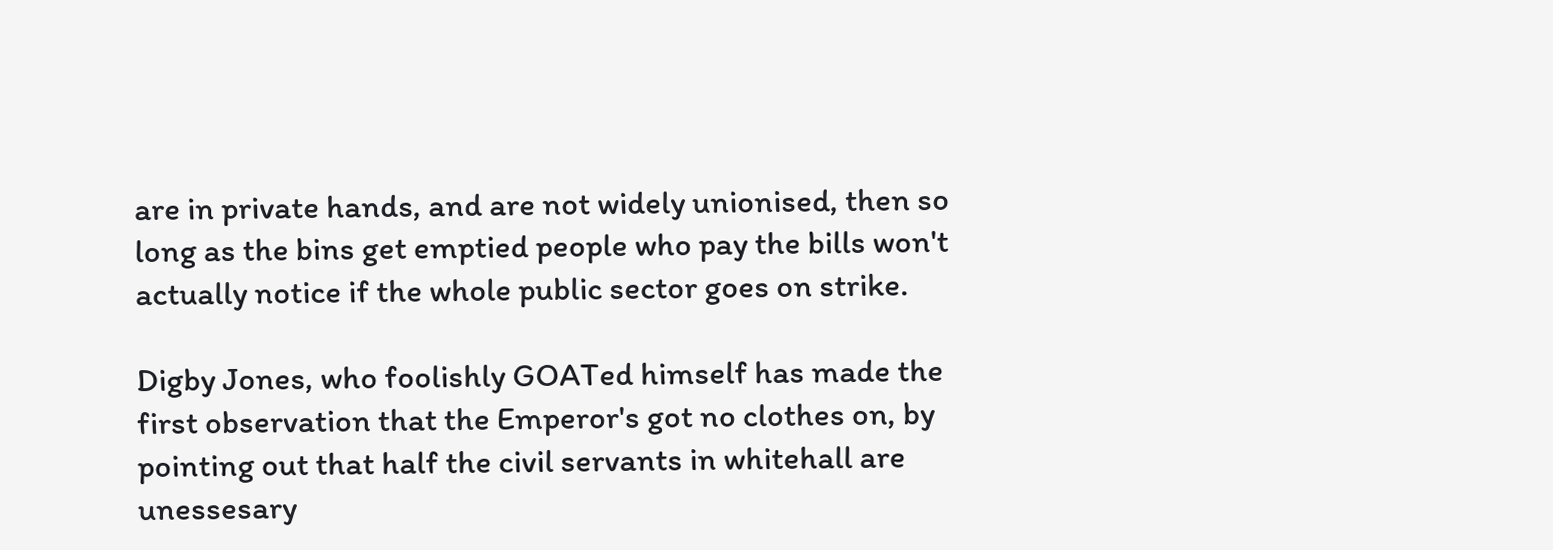are in private hands, and are not widely unionised, then so long as the bins get emptied people who pay the bills won't actually notice if the whole public sector goes on strike.

Digby Jones, who foolishly GOATed himself has made the first observation that the Emperor's got no clothes on, by pointing out that half the civil servants in whitehall are unessesary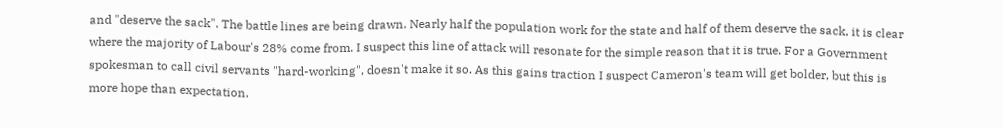and "deserve the sack". The battle lines are being drawn. Nearly half the population work for the state and half of them deserve the sack, it is clear where the majority of Labour's 28% come from. I suspect this line of attack will resonate for the simple reason that it is true. For a Government spokesman to call civil servants "hard-working", doesn't make it so. As this gains traction I suspect Cameron's team will get bolder, but this is more hope than expectation.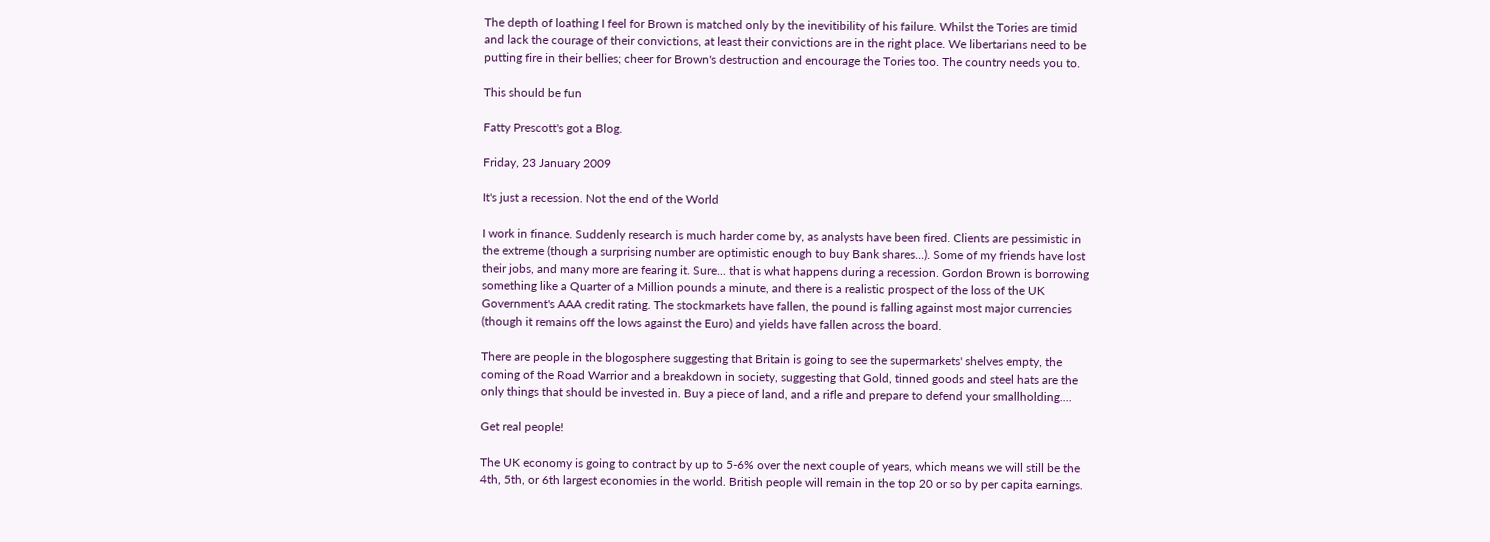The depth of loathing I feel for Brown is matched only by the inevitibility of his failure. Whilst the Tories are timid and lack the courage of their convictions, at least their convictions are in the right place. We libertarians need to be putting fire in their bellies; cheer for Brown's destruction and encourage the Tories too. The country needs you to.

This should be fun

Fatty Prescott's got a Blog.

Friday, 23 January 2009

It's just a recession. Not the end of the World

I work in finance. Suddenly research is much harder come by, as analysts have been fired. Clients are pessimistic in the extreme (though a surprising number are optimistic enough to buy Bank shares...). Some of my friends have lost their jobs, and many more are fearing it. Sure... that is what happens during a recession. Gordon Brown is borrowing something like a Quarter of a Million pounds a minute, and there is a realistic prospect of the loss of the UK Government's AAA credit rating. The stockmarkets have fallen, the pound is falling against most major currencies (though it remains off the lows against the Euro) and yields have fallen across the board.

There are people in the blogosphere suggesting that Britain is going to see the supermarkets' shelves empty, the coming of the Road Warrior and a breakdown in society, suggesting that Gold, tinned goods and steel hats are the only things that should be invested in. Buy a piece of land, and a rifle and prepare to defend your smallholding....

Get real people!

The UK economy is going to contract by up to 5-6% over the next couple of years, which means we will still be the 4th, 5th, or 6th largest economies in the world. British people will remain in the top 20 or so by per capita earnings.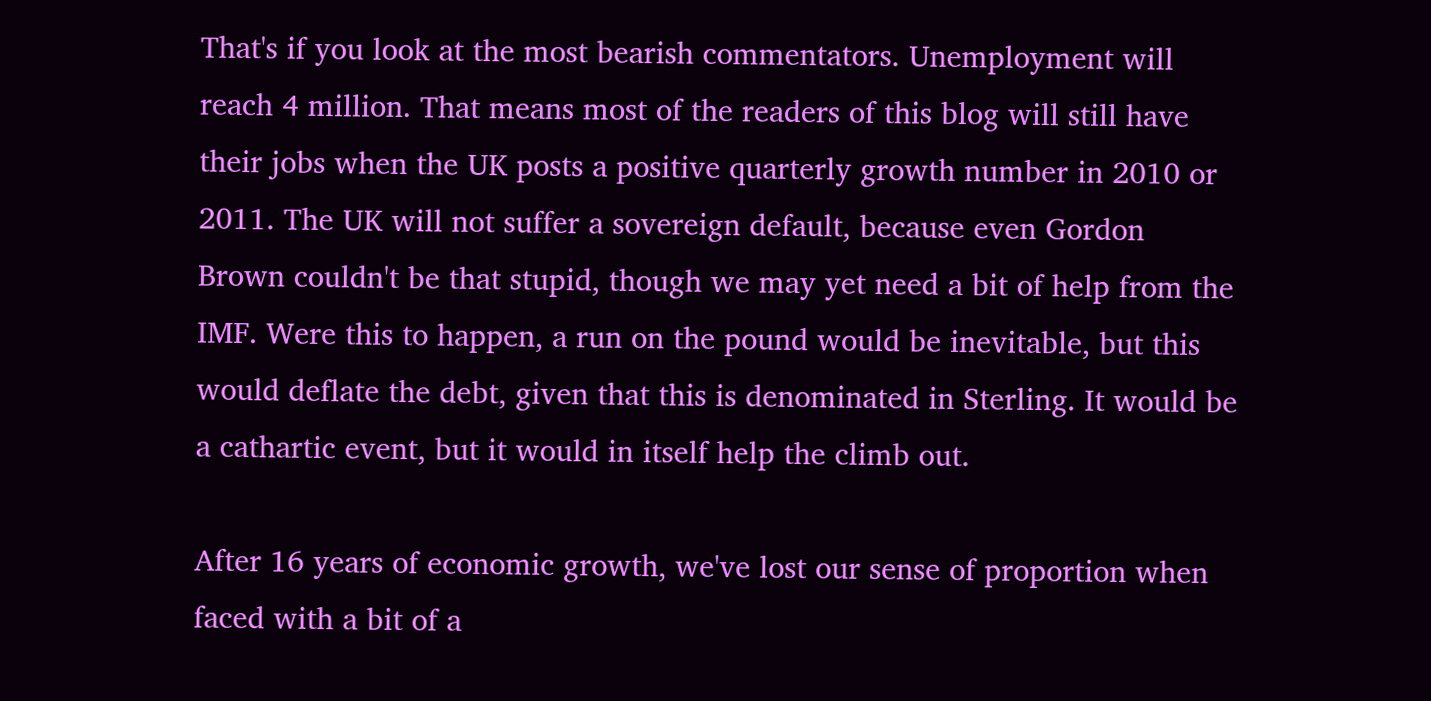That's if you look at the most bearish commentators. Unemployment will reach 4 million. That means most of the readers of this blog will still have their jobs when the UK posts a positive quarterly growth number in 2010 or 2011. The UK will not suffer a sovereign default, because even Gordon Brown couldn't be that stupid, though we may yet need a bit of help from the IMF. Were this to happen, a run on the pound would be inevitable, but this would deflate the debt, given that this is denominated in Sterling. It would be a cathartic event, but it would in itself help the climb out.

After 16 years of economic growth, we've lost our sense of proportion when faced with a bit of a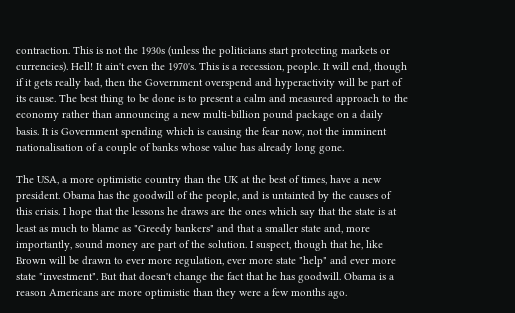contraction. This is not the 1930s (unless the politicians start protecting markets or currencies). Hell! It ain't even the 1970's. This is a recession, people. It will end, though if it gets really bad, then the Government overspend and hyperactivity will be part of its cause. The best thing to be done is to present a calm and measured approach to the economy rather than announcing a new multi-billion pound package on a daily basis. It is Government spending which is causing the fear now, not the imminent nationalisation of a couple of banks whose value has already long gone.

The USA, a more optimistic country than the UK at the best of times, have a new president. Obama has the goodwill of the people, and is untainted by the causes of this crisis. I hope that the lessons he draws are the ones which say that the state is at least as much to blame as "Greedy bankers" and that a smaller state and, more importantly, sound money are part of the solution. I suspect, though that he, like Brown will be drawn to ever more regulation, ever more state "help" and ever more state "investment". But that doesn't change the fact that he has goodwill. Obama is a reason Americans are more optimistic than they were a few months ago.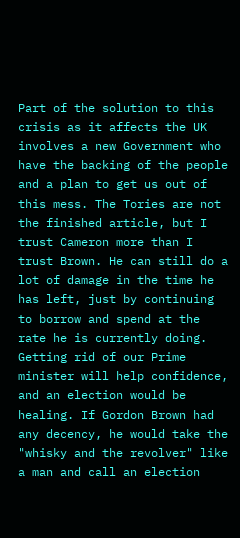Part of the solution to this crisis as it affects the UK involves a new Government who have the backing of the people and a plan to get us out of this mess. The Tories are not the finished article, but I trust Cameron more than I trust Brown. He can still do a lot of damage in the time he has left, just by continuing to borrow and spend at the rate he is currently doing. Getting rid of our Prime minister will help confidence, and an election would be healing. If Gordon Brown had any decency, he would take the "whisky and the revolver" like a man and call an election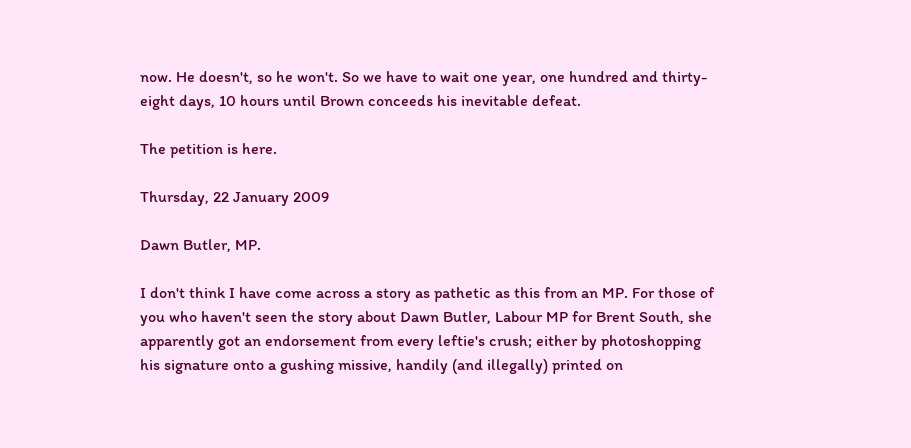now. He doesn't, so he won't. So we have to wait one year, one hundred and thirty-eight days, 10 hours until Brown conceeds his inevitable defeat.

The petition is here.

Thursday, 22 January 2009

Dawn Butler, MP.

I don't think I have come across a story as pathetic as this from an MP. For those of you who haven't seen the story about Dawn Butler, Labour MP for Brent South, she apparently got an endorsement from every leftie's crush; either by photoshopping his signature onto a gushing missive, handily (and illegally) printed on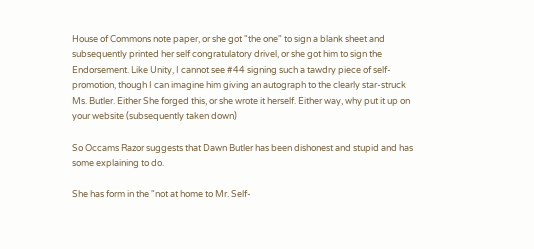House of Commons note paper, or she got "the one" to sign a blank sheet and subsequently printed her self congratulatory drivel, or she got him to sign the Endorsement. Like Unity, I cannot see #44 signing such a tawdry piece of self-promotion, though I can imagine him giving an autograph to the clearly star-struck Ms. Butler. Either She forged this, or she wrote it herself. Either way, why put it up on your website (subsequently taken down)

So Occams Razor suggests that Dawn Butler has been dishonest and stupid and has some explaining to do.

She has form in the "not at home to Mr. Self-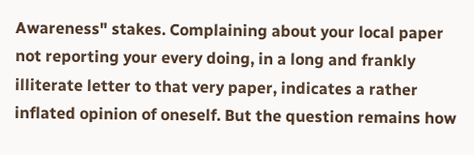Awareness" stakes. Complaining about your local paper not reporting your every doing, in a long and frankly illiterate letter to that very paper, indicates a rather inflated opinion of oneself. But the question remains how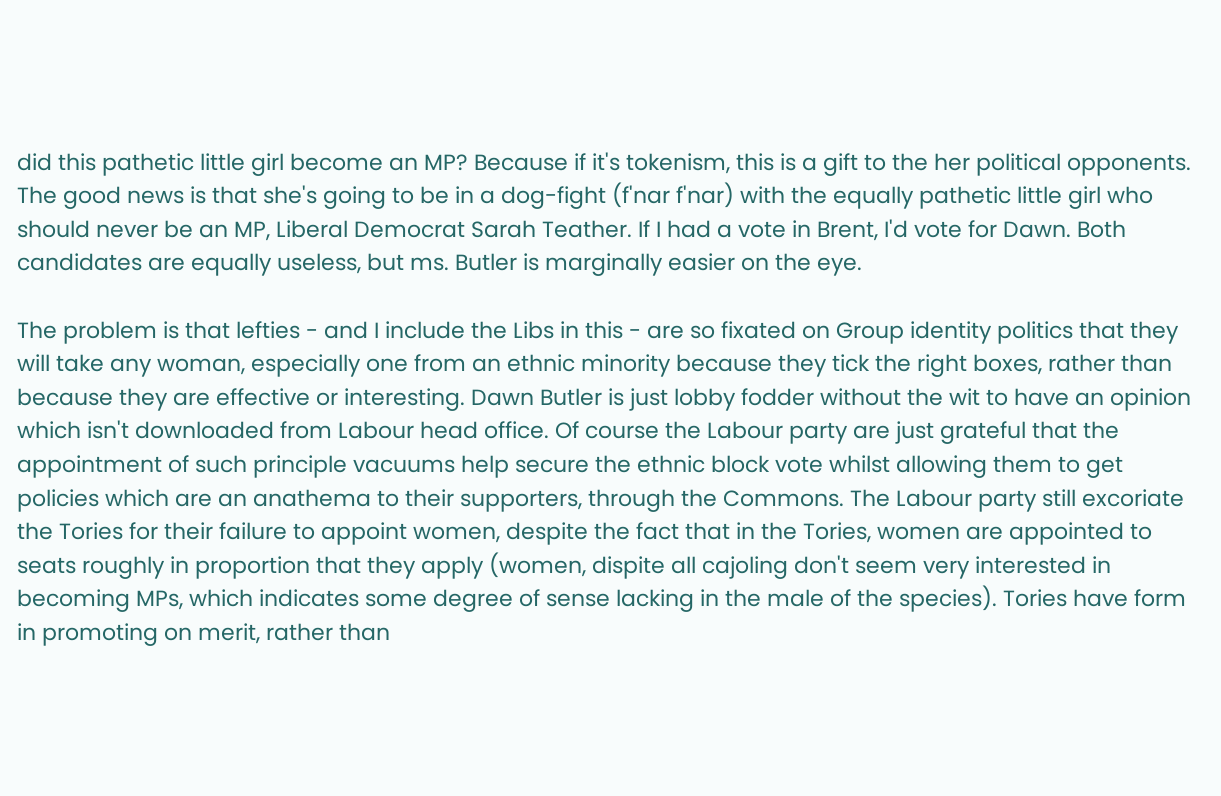did this pathetic little girl become an MP? Because if it's tokenism, this is a gift to the her political opponents. The good news is that she's going to be in a dog-fight (f'nar f'nar) with the equally pathetic little girl who should never be an MP, Liberal Democrat Sarah Teather. If I had a vote in Brent, I'd vote for Dawn. Both candidates are equally useless, but ms. Butler is marginally easier on the eye.

The problem is that lefties - and I include the Libs in this - are so fixated on Group identity politics that they will take any woman, especially one from an ethnic minority because they tick the right boxes, rather than because they are effective or interesting. Dawn Butler is just lobby fodder without the wit to have an opinion which isn't downloaded from Labour head office. Of course the Labour party are just grateful that the appointment of such principle vacuums help secure the ethnic block vote whilst allowing them to get policies which are an anathema to their supporters, through the Commons. The Labour party still excoriate the Tories for their failure to appoint women, despite the fact that in the Tories, women are appointed to seats roughly in proportion that they apply (women, dispite all cajoling don't seem very interested in becoming MPs, which indicates some degree of sense lacking in the male of the species). Tories have form in promoting on merit, rather than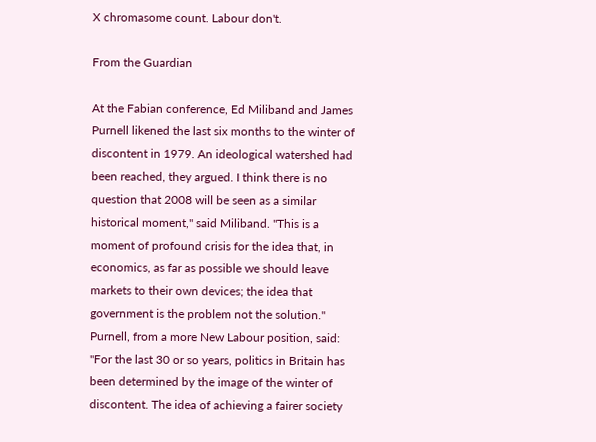X chromasome count. Labour don't.

From the Guardian

At the Fabian conference, Ed Miliband and James Purnell likened the last six months to the winter of discontent in 1979. An ideological watershed had been reached, they argued. I think there is no question that 2008 will be seen as a similar historical moment," said Miliband. "This is a moment of profound crisis for the idea that, in economics, as far as possible we should leave markets to their own devices; the idea that government is the problem not the solution."
Purnell, from a more New Labour position, said: "For the last 30 or so years, politics in Britain has been determined by the image of the winter of discontent. The idea of achieving a fairer society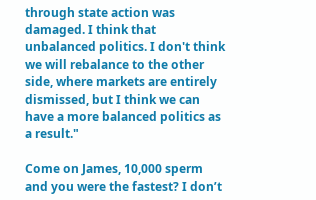through state action was damaged. I think that unbalanced politics. I don't think we will rebalance to the other side, where markets are entirely dismissed, but I think we can have a more balanced politics as a result."

Come on James, 10,000 sperm and you were the fastest? I don’t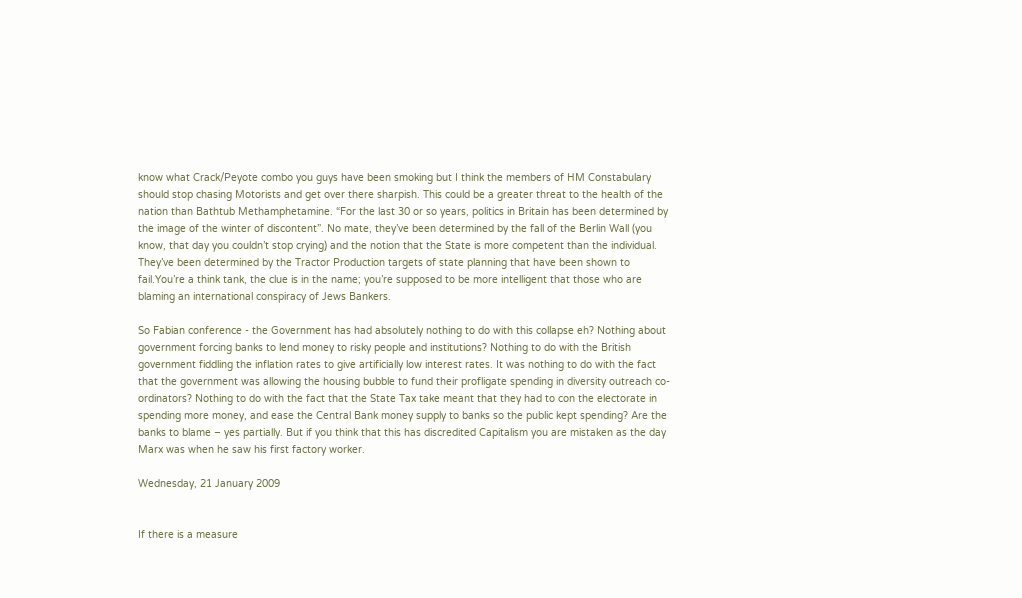know what Crack/Peyote combo you guys have been smoking but I think the members of HM Constabulary should stop chasing Motorists and get over there sharpish. This could be a greater threat to the health of the nation than Bathtub Methamphetamine. “For the last 30 or so years, politics in Britain has been determined by the image of the winter of discontent”. No mate, they’ve been determined by the fall of the Berlin Wall (you know, that day you couldn’t stop crying) and the notion that the State is more competent than the individual. They’ve been determined by the Tractor Production targets of state planning that have been shown to fail.You’re a think tank, the clue is in the name; you’re supposed to be more intelligent that those who are blaming an international conspiracy of Jews Bankers.

So Fabian conference - the Government has had absolutely nothing to do with this collapse eh? Nothing about government forcing banks to lend money to risky people and institutions? Nothing to do with the British government fiddling the inflation rates to give artificially low interest rates. It was nothing to do with the fact that the government was allowing the housing bubble to fund their profligate spending in diversity outreach co-ordinators? Nothing to do with the fact that the State Tax take meant that they had to con the electorate in spending more money, and ease the Central Bank money supply to banks so the public kept spending? Are the banks to blame – yes partially. But if you think that this has discredited Capitalism you are mistaken as the day Marx was when he saw his first factory worker.

Wednesday, 21 January 2009


If there is a measure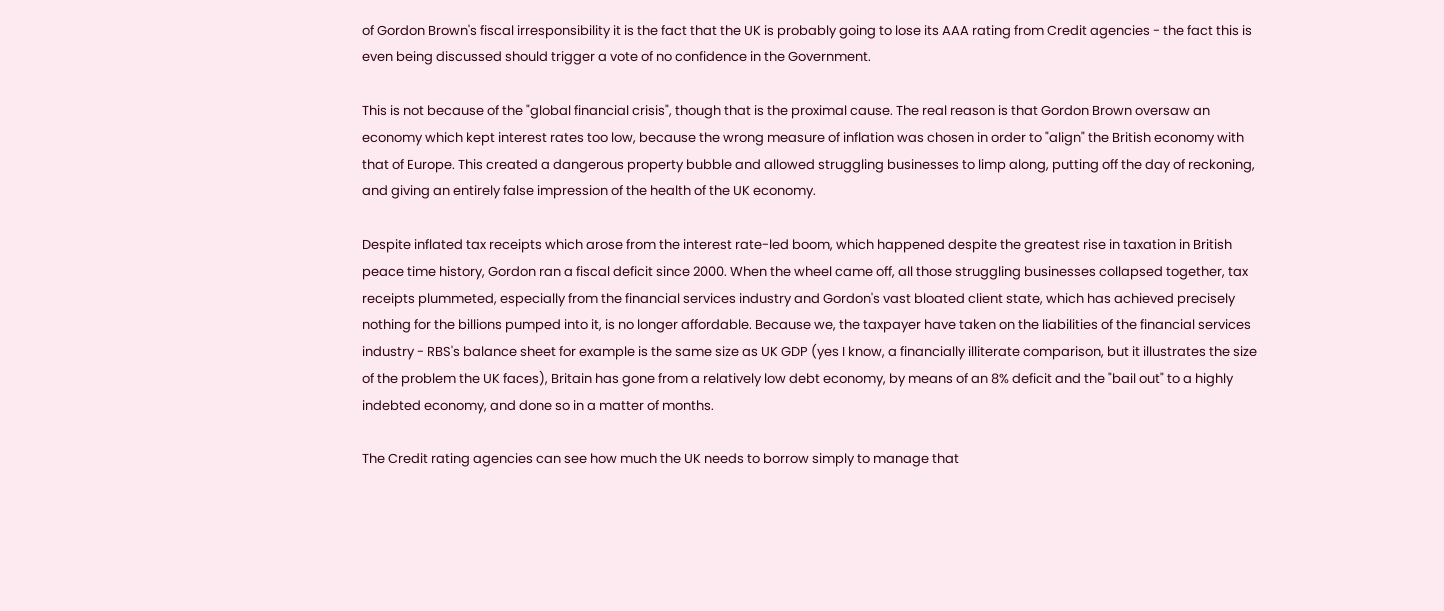of Gordon Brown's fiscal irresponsibility it is the fact that the UK is probably going to lose its AAA rating from Credit agencies - the fact this is even being discussed should trigger a vote of no confidence in the Government.

This is not because of the "global financial crisis", though that is the proximal cause. The real reason is that Gordon Brown oversaw an economy which kept interest rates too low, because the wrong measure of inflation was chosen in order to "align" the British economy with that of Europe. This created a dangerous property bubble and allowed struggling businesses to limp along, putting off the day of reckoning, and giving an entirely false impression of the health of the UK economy.

Despite inflated tax receipts which arose from the interest rate-led boom, which happened despite the greatest rise in taxation in British peace time history, Gordon ran a fiscal deficit since 2000. When the wheel came off, all those struggling businesses collapsed together, tax receipts plummeted, especially from the financial services industry and Gordon's vast bloated client state, which has achieved precisely nothing for the billions pumped into it, is no longer affordable. Because we, the taxpayer have taken on the liabilities of the financial services industry - RBS's balance sheet for example is the same size as UK GDP (yes I know, a financially illiterate comparison, but it illustrates the size of the problem the UK faces), Britain has gone from a relatively low debt economy, by means of an 8% deficit and the "bail out" to a highly indebted economy, and done so in a matter of months.

The Credit rating agencies can see how much the UK needs to borrow simply to manage that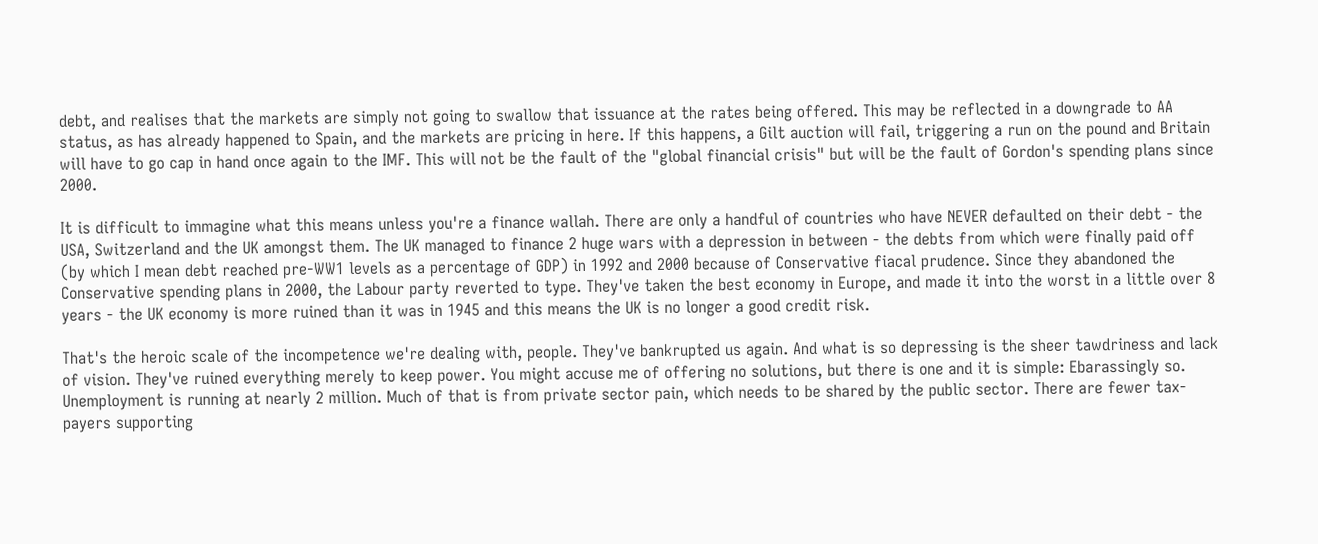debt, and realises that the markets are simply not going to swallow that issuance at the rates being offered. This may be reflected in a downgrade to AA status, as has already happened to Spain, and the markets are pricing in here. If this happens, a Gilt auction will fail, triggering a run on the pound and Britain will have to go cap in hand once again to the IMF. This will not be the fault of the "global financial crisis" but will be the fault of Gordon's spending plans since 2000.

It is difficult to immagine what this means unless you're a finance wallah. There are only a handful of countries who have NEVER defaulted on their debt - the USA, Switzerland and the UK amongst them. The UK managed to finance 2 huge wars with a depression in between - the debts from which were finally paid off (by which I mean debt reached pre-WW1 levels as a percentage of GDP) in 1992 and 2000 because of Conservative fiacal prudence. Since they abandoned the Conservative spending plans in 2000, the Labour party reverted to type. They've taken the best economy in Europe, and made it into the worst in a little over 8 years - the UK economy is more ruined than it was in 1945 and this means the UK is no longer a good credit risk.

That's the heroic scale of the incompetence we're dealing with, people. They've bankrupted us again. And what is so depressing is the sheer tawdriness and lack of vision. They've ruined everything merely to keep power. You might accuse me of offering no solutions, but there is one and it is simple: Ebarassingly so. Unemployment is running at nearly 2 million. Much of that is from private sector pain, which needs to be shared by the public sector. There are fewer tax-payers supporting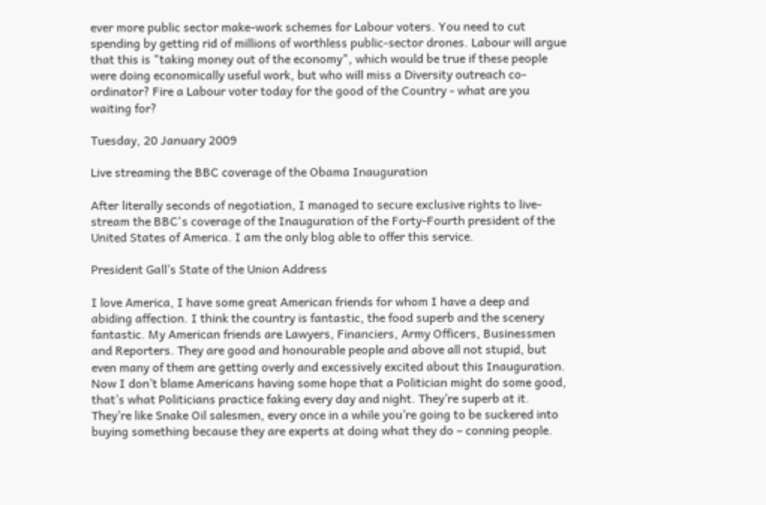ever more public sector make-work schemes for Labour voters. You need to cut spending by getting rid of millions of worthless public-sector drones. Labour will argue that this is "taking money out of the economy", which would be true if these people were doing economically useful work, but who will miss a Diversity outreach co-ordinator? Fire a Labour voter today for the good of the Country - what are you waiting for?

Tuesday, 20 January 2009

Live streaming the BBC coverage of the Obama Inauguration

After literally seconds of negotiation, I managed to secure exclusive rights to live-stream the BBC's coverage of the Inauguration of the Forty-Fourth president of the United States of America. I am the only blog able to offer this service.

President Gall’s State of the Union Address

I love America, I have some great American friends for whom I have a deep and abiding affection. I think the country is fantastic, the food superb and the scenery fantastic. My American friends are Lawyers, Financiers, Army Officers, Businessmen and Reporters. They are good and honourable people and above all not stupid, but even many of them are getting overly and excessively excited about this Inauguration. Now I don’t blame Americans having some hope that a Politician might do some good, that’s what Politicians practice faking every day and night. They’re superb at it. They’re like Snake Oil salesmen, every once in a while you’re going to be suckered into buying something because they are experts at doing what they do – conning people.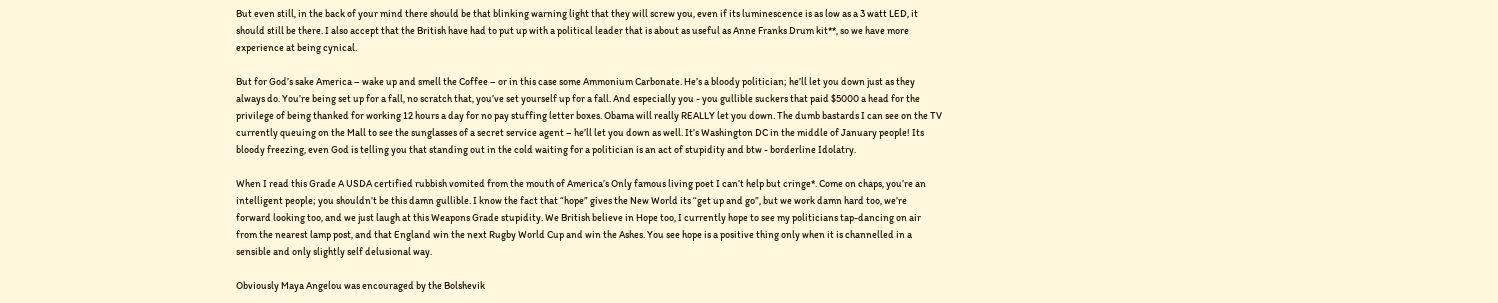But even still, in the back of your mind there should be that blinking warning light that they will screw you, even if its luminescence is as low as a 3 watt LED, it should still be there. I also accept that the British have had to put up with a political leader that is about as useful as Anne Franks Drum kit**, so we have more experience at being cynical.

But for God’s sake America – wake up and smell the Coffee – or in this case some Ammonium Carbonate. He’s a bloody politician; he’ll let you down just as they always do. You’re being set up for a fall, no scratch that, you’ve set yourself up for a fall. And especially you - you gullible suckers that paid $5000 a head for the privilege of being thanked for working 12 hours a day for no pay stuffing letter boxes. Obama will really REALLY let you down. The dumb bastards I can see on the TV currently queuing on the Mall to see the sunglasses of a secret service agent – he’ll let you down as well. It’s Washington DC in the middle of January people! Its bloody freezing, even God is telling you that standing out in the cold waiting for a politician is an act of stupidity and btw - borderline Idolatry.

When I read this Grade A USDA certified rubbish vomited from the mouth of America’s Only famous living poet I can’t help but cringe*. Come on chaps, you’re an intelligent people; you shouldn’t be this damn gullible. I know the fact that “hope” gives the New World its “get up and go”, but we work damn hard too, we’re forward looking too, and we just laugh at this Weapons Grade stupidity. We British believe in Hope too, I currently hope to see my politicians tap-dancing on air from the nearest lamp post, and that England win the next Rugby World Cup and win the Ashes. You see hope is a positive thing only when it is channelled in a sensible and only slightly self delusional way.

Obviously Maya Angelou was encouraged by the Bolshevik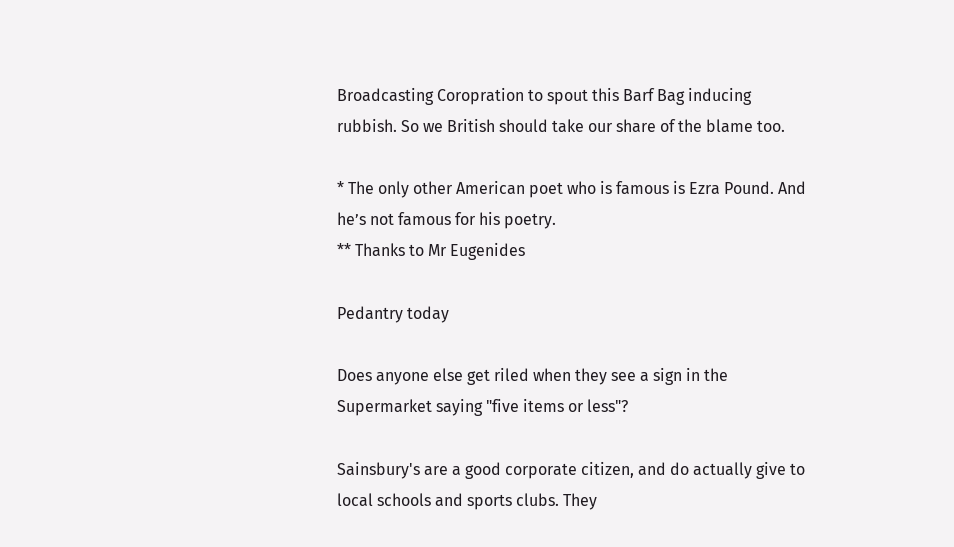Broadcasting Coropration to spout this Barf Bag inducing rubbish. So we British should take our share of the blame too.

* The only other American poet who is famous is Ezra Pound. And he’s not famous for his poetry.
** Thanks to Mr Eugenides

Pedantry today

Does anyone else get riled when they see a sign in the Supermarket saying "five items or less"?

Sainsbury's are a good corporate citizen, and do actually give to local schools and sports clubs. They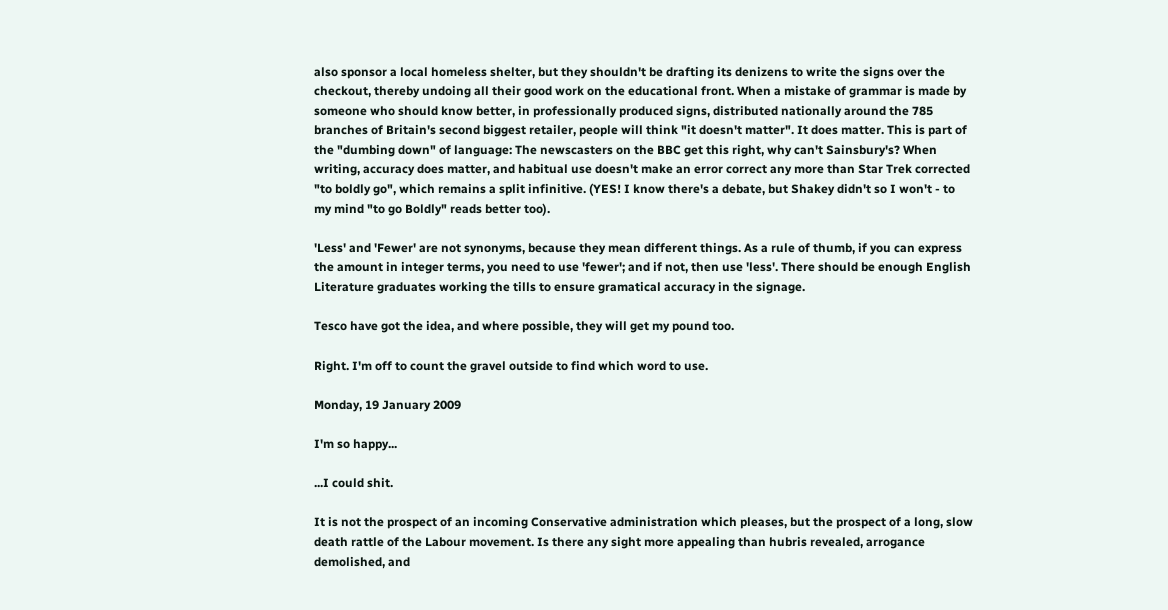also sponsor a local homeless shelter, but they shouldn't be drafting its denizens to write the signs over the checkout, thereby undoing all their good work on the educational front. When a mistake of grammar is made by someone who should know better, in professionally produced signs, distributed nationally around the 785 branches of Britain's second biggest retailer, people will think "it doesn't matter". It does matter. This is part of the "dumbing down" of language: The newscasters on the BBC get this right, why can't Sainsbury's? When writing, accuracy does matter, and habitual use doesn't make an error correct any more than Star Trek corrected "to boldly go", which remains a split infinitive. (YES! I know there's a debate, but Shakey didn't so I won't - to my mind "to go Boldly" reads better too).

'Less' and 'Fewer' are not synonyms, because they mean different things. As a rule of thumb, if you can express the amount in integer terms, you need to use 'fewer'; and if not, then use 'less'. There should be enough English Literature graduates working the tills to ensure gramatical accuracy in the signage.

Tesco have got the idea, and where possible, they will get my pound too.

Right. I'm off to count the gravel outside to find which word to use.

Monday, 19 January 2009

I'm so happy...

...I could shit.

It is not the prospect of an incoming Conservative administration which pleases, but the prospect of a long, slow death rattle of the Labour movement. Is there any sight more appealing than hubris revealed, arrogance demolished, and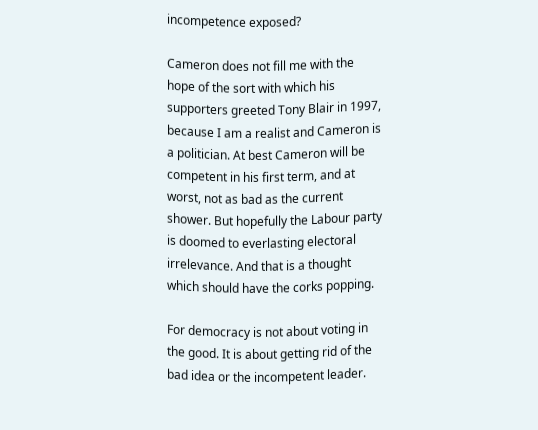incompetence exposed?

Cameron does not fill me with the hope of the sort with which his supporters greeted Tony Blair in 1997, because I am a realist and Cameron is a politician. At best Cameron will be competent in his first term, and at worst, not as bad as the current shower. But hopefully the Labour party is doomed to everlasting electoral irrelevance. And that is a thought which should have the corks popping.

For democracy is not about voting in the good. It is about getting rid of the bad idea or the incompetent leader.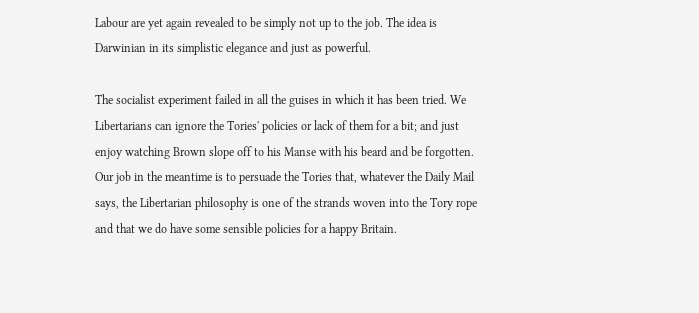Labour are yet again revealed to be simply not up to the job. The idea is Darwinian in its simplistic elegance and just as powerful.

The socialist experiment failed in all the guises in which it has been tried. We Libertarians can ignore the Tories' policies or lack of them for a bit; and just enjoy watching Brown slope off to his Manse with his beard and be forgotten. Our job in the meantime is to persuade the Tories that, whatever the Daily Mail says, the Libertarian philosophy is one of the strands woven into the Tory rope and that we do have some sensible policies for a happy Britain.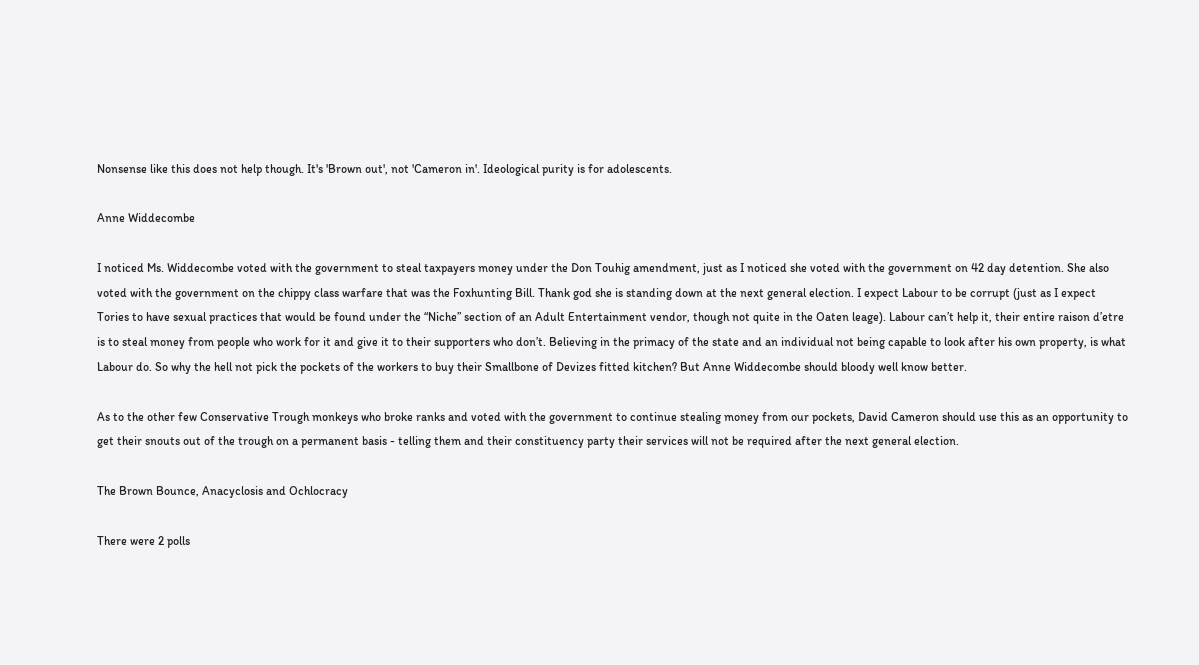Nonsense like this does not help though. It's 'Brown out', not 'Cameron in'. Ideological purity is for adolescents.

Anne Widdecombe

I noticed Ms. Widdecombe voted with the government to steal taxpayers money under the Don Touhig amendment, just as I noticed she voted with the government on 42 day detention. She also voted with the government on the chippy class warfare that was the Foxhunting Bill. Thank god she is standing down at the next general election. I expect Labour to be corrupt (just as I expect Tories to have sexual practices that would be found under the “Niche” section of an Adult Entertainment vendor, though not quite in the Oaten leage). Labour can’t help it, their entire raison d’etre is to steal money from people who work for it and give it to their supporters who don’t. Believing in the primacy of the state and an individual not being capable to look after his own property, is what Labour do. So why the hell not pick the pockets of the workers to buy their Smallbone of Devizes fitted kitchen? But Anne Widdecombe should bloody well know better.

As to the other few Conservative Trough monkeys who broke ranks and voted with the government to continue stealing money from our pockets, David Cameron should use this as an opportunity to get their snouts out of the trough on a permanent basis - telling them and their constituency party their services will not be required after the next general election.

The Brown Bounce, Anacyclosis and Ochlocracy

There were 2 polls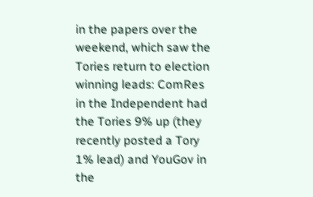in the papers over the weekend, which saw the Tories return to election winning leads: ComRes in the Independent had the Tories 9% up (they recently posted a Tory 1% lead) and YouGov in the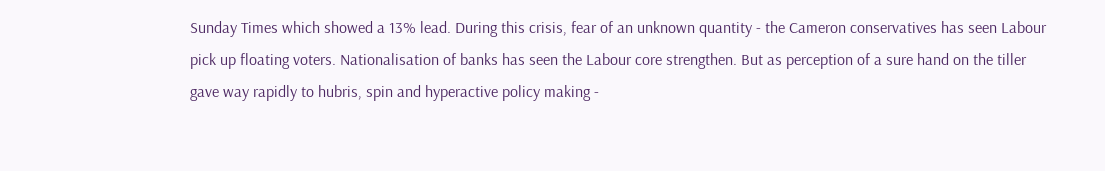Sunday Times which showed a 13% lead. During this crisis, fear of an unknown quantity - the Cameron conservatives has seen Labour pick up floating voters. Nationalisation of banks has seen the Labour core strengthen. But as perception of a sure hand on the tiller gave way rapidly to hubris, spin and hyperactive policy making -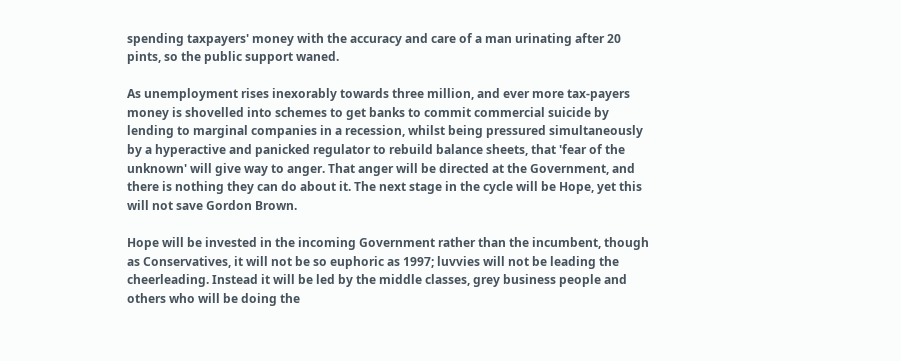spending taxpayers' money with the accuracy and care of a man urinating after 20 pints, so the public support waned.

As unemployment rises inexorably towards three million, and ever more tax-payers money is shovelled into schemes to get banks to commit commercial suicide by lending to marginal companies in a recession, whilst being pressured simultaneously by a hyperactive and panicked regulator to rebuild balance sheets, that 'fear of the unknown' will give way to anger. That anger will be directed at the Government, and there is nothing they can do about it. The next stage in the cycle will be Hope, yet this will not save Gordon Brown.

Hope will be invested in the incoming Government rather than the incumbent, though as Conservatives, it will not be so euphoric as 1997; luvvies will not be leading the cheerleading. Instead it will be led by the middle classes, grey business people and others who will be doing the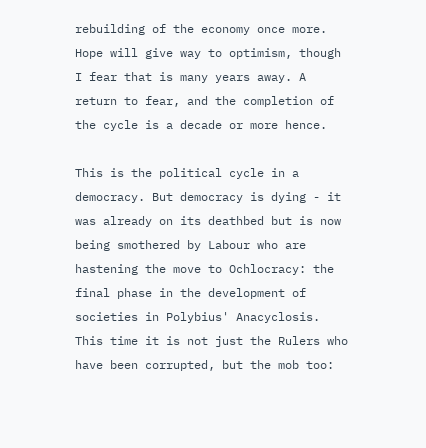rebuilding of the economy once more. Hope will give way to optimism, though I fear that is many years away. A return to fear, and the completion of the cycle is a decade or more hence.

This is the political cycle in a democracy. But democracy is dying - it was already on its deathbed but is now being smothered by Labour who are hastening the move to Ochlocracy: the final phase in the development of societies in Polybius' Anacyclosis. This time it is not just the Rulers who have been corrupted, but the mob too: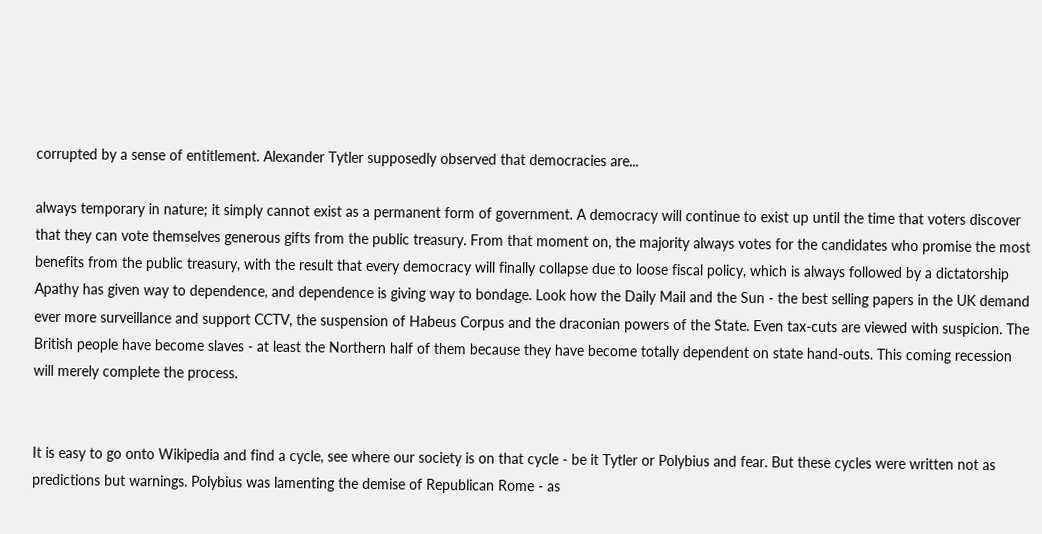corrupted by a sense of entitlement. Alexander Tytler supposedly observed that democracies are...

always temporary in nature; it simply cannot exist as a permanent form of government. A democracy will continue to exist up until the time that voters discover that they can vote themselves generous gifts from the public treasury. From that moment on, the majority always votes for the candidates who promise the most benefits from the public treasury, with the result that every democracy will finally collapse due to loose fiscal policy, which is always followed by a dictatorship
Apathy has given way to dependence, and dependence is giving way to bondage. Look how the Daily Mail and the Sun - the best selling papers in the UK demand ever more surveillance and support CCTV, the suspension of Habeus Corpus and the draconian powers of the State. Even tax-cuts are viewed with suspicion. The British people have become slaves - at least the Northern half of them because they have become totally dependent on state hand-outs. This coming recession will merely complete the process.


It is easy to go onto Wikipedia and find a cycle, see where our society is on that cycle - be it Tytler or Polybius and fear. But these cycles were written not as predictions but warnings. Polybius was lamenting the demise of Republican Rome - as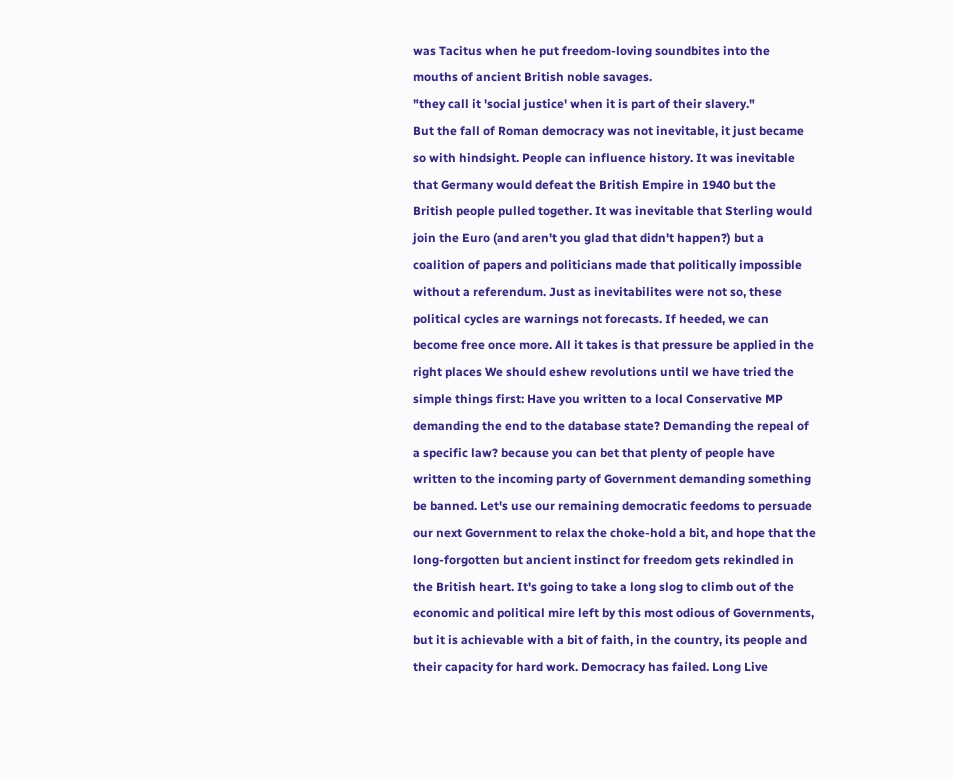was Tacitus when he put freedom-loving soundbites into the mouths of ancient British noble savages.
"they call it 'social justice' when it is part of their slavery."
But the fall of Roman democracy was not inevitable, it just became so with hindsight. People can influence history. It was inevitable that Germany would defeat the British Empire in 1940 but the British people pulled together. It was inevitable that Sterling would join the Euro (and aren't you glad that didn't happen?) but a coalition of papers and politicians made that politically impossible without a referendum. Just as inevitabilites were not so, these political cycles are warnings not forecasts. If heeded, we can become free once more. All it takes is that pressure be applied in the right places We should eshew revolutions until we have tried the simple things first: Have you written to a local Conservative MP demanding the end to the database state? Demanding the repeal of a specific law? because you can bet that plenty of people have written to the incoming party of Government demanding something be banned. Let's use our remaining democratic feedoms to persuade our next Government to relax the choke-hold a bit, and hope that the long-forgotten but ancient instinct for freedom gets rekindled in the British heart. It's going to take a long slog to climb out of the economic and political mire left by this most odious of Governments, but it is achievable with a bit of faith, in the country, its people and their capacity for hard work. Democracy has failed. Long Live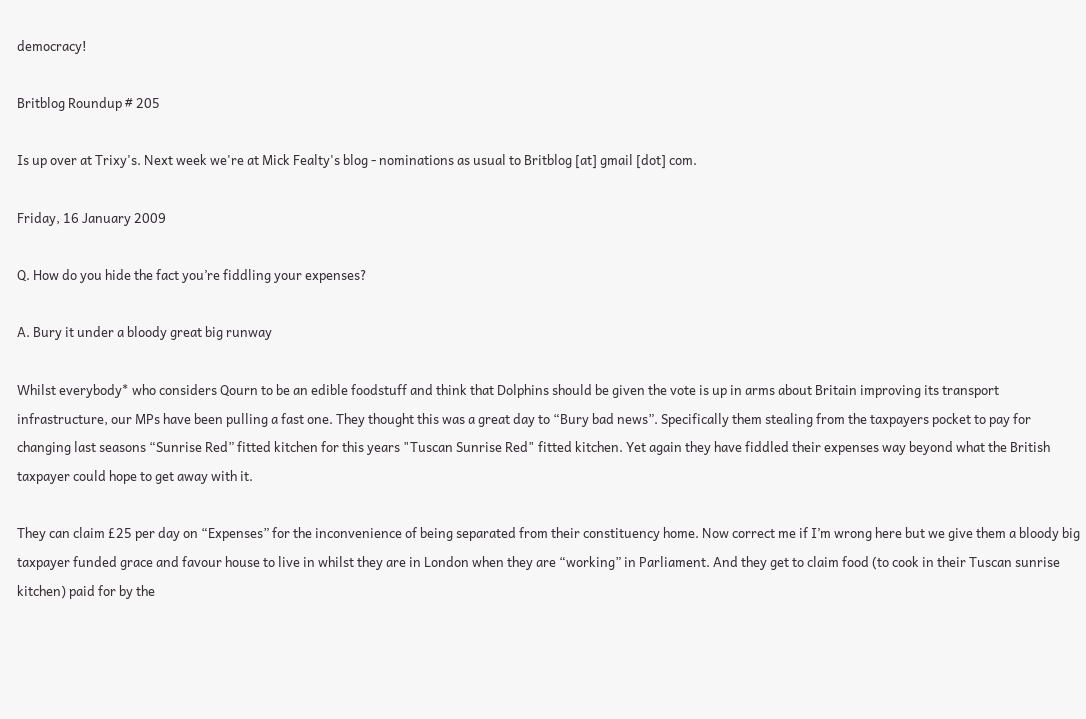democracy!

Britblog Roundup # 205

Is up over at Trixy's. Next week we're at Mick Fealty's blog - nominations as usual to Britblog [at] gmail [dot] com.

Friday, 16 January 2009

Q. How do you hide the fact you’re fiddling your expenses?

A. Bury it under a bloody great big runway

Whilst everybody* who considers Qourn to be an edible foodstuff and think that Dolphins should be given the vote is up in arms about Britain improving its transport infrastructure, our MPs have been pulling a fast one. They thought this was a great day to “Bury bad news”. Specifically them stealing from the taxpayers pocket to pay for changing last seasons “Sunrise Red” fitted kitchen for this years "Tuscan Sunrise Red" fitted kitchen. Yet again they have fiddled their expenses way beyond what the British taxpayer could hope to get away with it.

They can claim £25 per day on “Expenses” for the inconvenience of being separated from their constituency home. Now correct me if I’m wrong here but we give them a bloody big taxpayer funded grace and favour house to live in whilst they are in London when they are “working” in Parliament. And they get to claim food (to cook in their Tuscan sunrise kitchen) paid for by the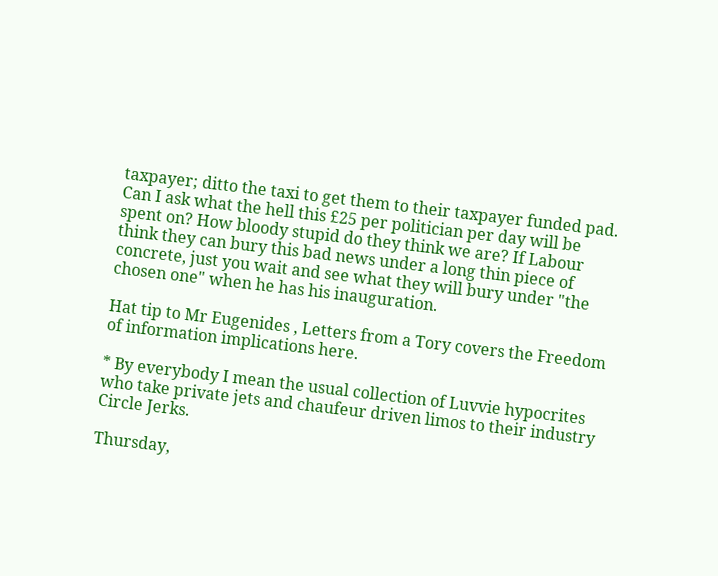taxpayer; ditto the taxi to get them to their taxpayer funded pad. Can I ask what the hell this £25 per politician per day will be spent on? How bloody stupid do they think we are? If Labour think they can bury this bad news under a long thin piece of concrete, just you wait and see what they will bury under "the chosen one" when he has his inauguration.

Hat tip to Mr Eugenides , Letters from a Tory covers the Freedom of information implications here.

* By everybody I mean the usual collection of Luvvie hypocrites who take private jets and chaufeur driven limos to their industry Circle Jerks.

Thursday,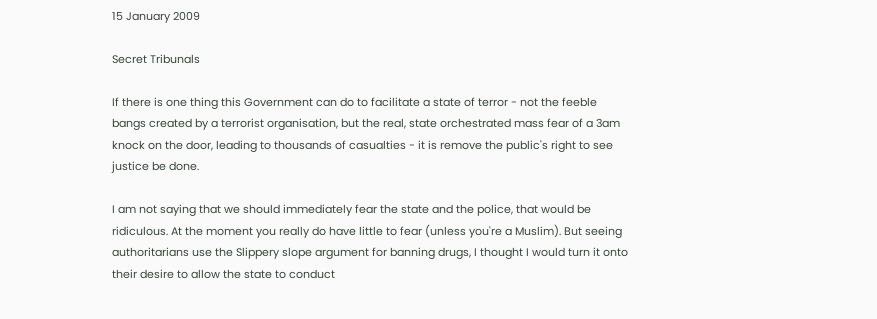15 January 2009

Secret Tribunals

If there is one thing this Government can do to facilitate a state of terror - not the feeble bangs created by a terrorist organisation, but the real, state orchestrated mass fear of a 3am knock on the door, leading to thousands of casualties - it is remove the public's right to see justice be done.

I am not saying that we should immediately fear the state and the police, that would be ridiculous. At the moment you really do have little to fear (unless you're a Muslim). But seeing authoritarians use the Slippery slope argument for banning drugs, I thought I would turn it onto their desire to allow the state to conduct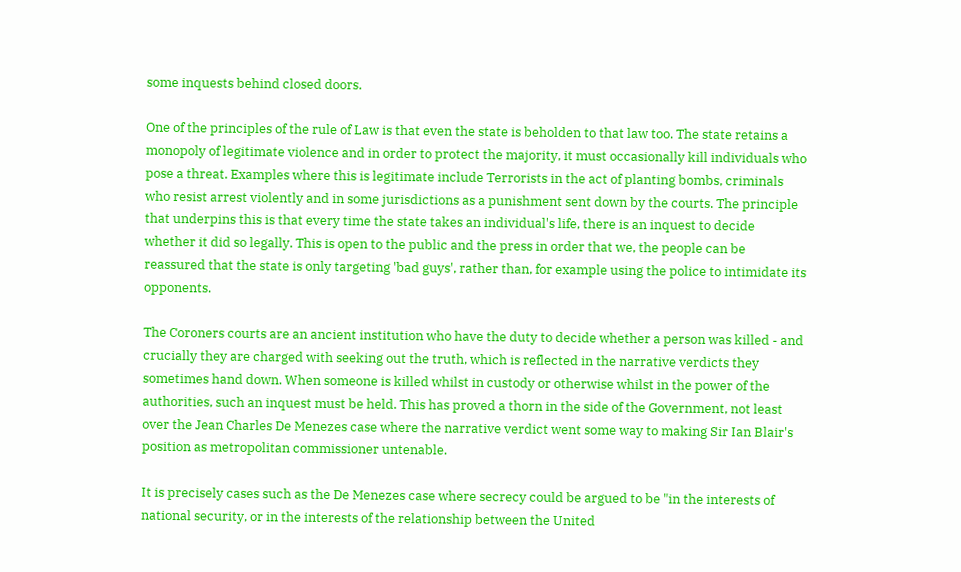some inquests behind closed doors.

One of the principles of the rule of Law is that even the state is beholden to that law too. The state retains a monopoly of legitimate violence and in order to protect the majority, it must occasionally kill individuals who pose a threat. Examples where this is legitimate include Terrorists in the act of planting bombs, criminals who resist arrest violently and in some jurisdictions as a punishment sent down by the courts. The principle that underpins this is that every time the state takes an individual's life, there is an inquest to decide whether it did so legally. This is open to the public and the press in order that we, the people can be reassured that the state is only targeting 'bad guys', rather than, for example using the police to intimidate its opponents.

The Coroners courts are an ancient institution who have the duty to decide whether a person was killed - and crucially they are charged with seeking out the truth, which is reflected in the narrative verdicts they sometimes hand down. When someone is killed whilst in custody or otherwise whilst in the power of the authorities, such an inquest must be held. This has proved a thorn in the side of the Government, not least over the Jean Charles De Menezes case where the narrative verdict went some way to making Sir Ian Blair's position as metropolitan commissioner untenable.

It is precisely cases such as the De Menezes case where secrecy could be argued to be "in the interests of national security, or in the interests of the relationship between the United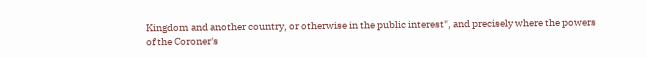Kingdom and another country, or otherwise in the public interest", and precisely where the powers of the Coroner's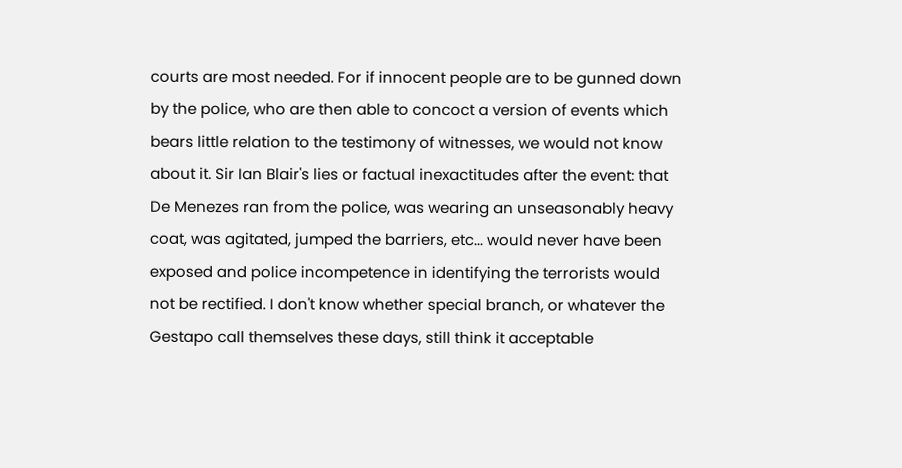courts are most needed. For if innocent people are to be gunned down by the police, who are then able to concoct a version of events which bears little relation to the testimony of witnesses, we would not know about it. Sir Ian Blair's lies or factual inexactitudes after the event: that De Menezes ran from the police, was wearing an unseasonably heavy coat, was agitated, jumped the barriers, etc... would never have been exposed and police incompetence in identifying the terrorists would not be rectified. I don't know whether special branch, or whatever the Gestapo call themselves these days, still think it acceptable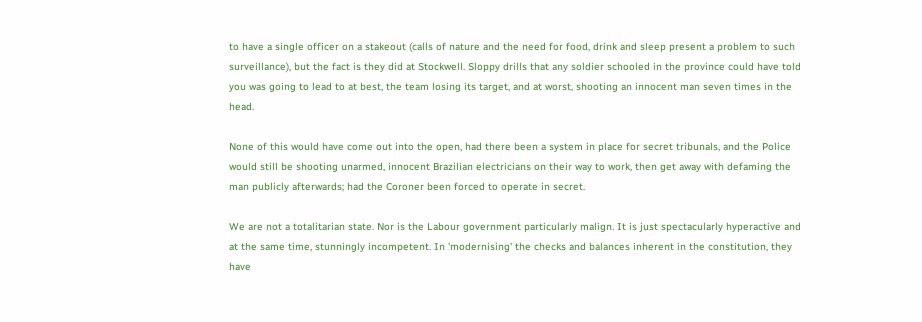to have a single officer on a stakeout (calls of nature and the need for food, drink and sleep present a problem to such surveillance), but the fact is they did at Stockwell. Sloppy drills that any soldier schooled in the province could have told you was going to lead to at best, the team losing its target, and at worst, shooting an innocent man seven times in the head.

None of this would have come out into the open, had there been a system in place for secret tribunals, and the Police would still be shooting unarmed, innocent Brazilian electricians on their way to work, then get away with defaming the man publicly afterwards; had the Coroner been forced to operate in secret.

We are not a totalitarian state. Nor is the Labour government particularly malign. It is just spectacularly hyperactive and at the same time, stunningly incompetent. In 'modernising' the checks and balances inherent in the constitution, they have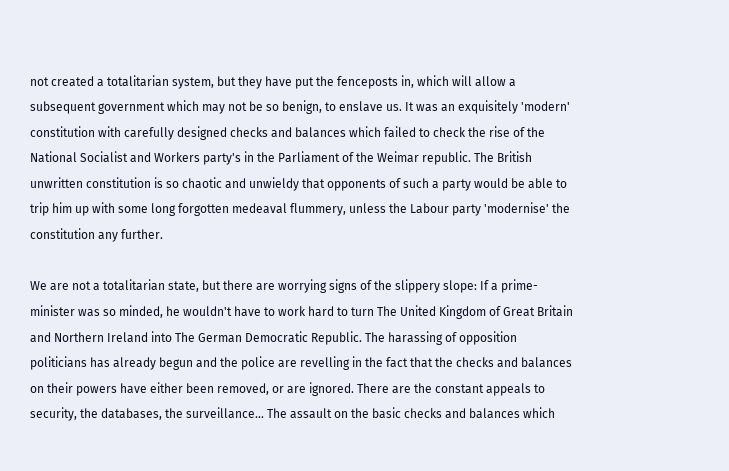not created a totalitarian system, but they have put the fenceposts in, which will allow a subsequent government which may not be so benign, to enslave us. It was an exquisitely 'modern' constitution with carefully designed checks and balances which failed to check the rise of the National Socialist and Workers party's in the Parliament of the Weimar republic. The British unwritten constitution is so chaotic and unwieldy that opponents of such a party would be able to trip him up with some long forgotten medeaval flummery, unless the Labour party 'modernise' the constitution any further.

We are not a totalitarian state, but there are worrying signs of the slippery slope: If a prime-minister was so minded, he wouldn't have to work hard to turn The United Kingdom of Great Britain and Northern Ireland into The German Democratic Republic. The harassing of opposition politicians has already begun and the police are revelling in the fact that the checks and balances on their powers have either been removed, or are ignored. There are the constant appeals to security, the databases, the surveillance... The assault on the basic checks and balances which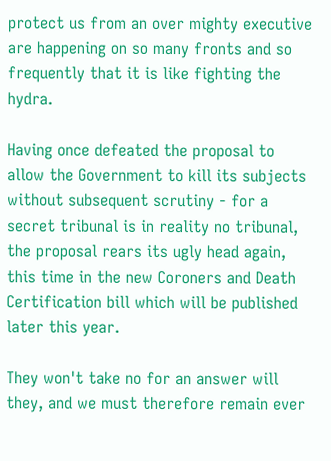protect us from an over mighty executive are happening on so many fronts and so frequently that it is like fighting the hydra.

Having once defeated the proposal to allow the Government to kill its subjects without subsequent scrutiny - for a secret tribunal is in reality no tribunal, the proposal rears its ugly head again, this time in the new Coroners and Death Certification bill which will be published later this year.

They won't take no for an answer will they, and we must therefore remain ever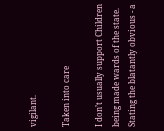vigilant.

Taken into care

I don’t usually support Children being made wards of the state. Stating the blatantly obvious - a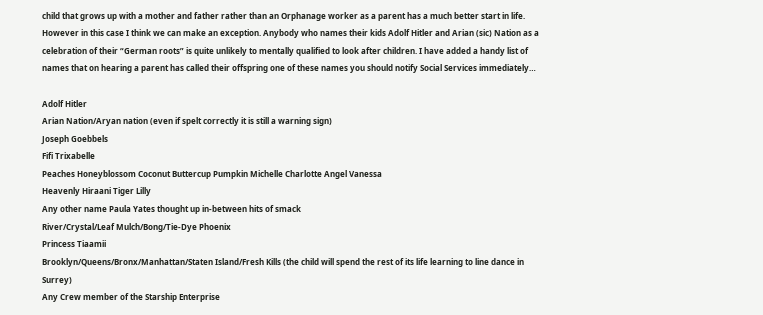child that grows up with a mother and father rather than an Orphanage worker as a parent has a much better start in life. However in this case I think we can make an exception. Anybody who names their kids Adolf Hitler and Arian (sic) Nation as a celebration of their “German roots” is quite unlikely to mentally qualified to look after children. I have added a handy list of names that on hearing a parent has called their offspring one of these names you should notify Social Services immediately…

Adolf Hitler
Arian Nation/Aryan nation (even if spelt correctly it is still a warning sign)
Joseph Goebbels
Fifi Trixabelle
Peaches Honeyblossom Coconut Buttercup Pumpkin Michelle Charlotte Angel Vanessa
Heavenly Hiraani Tiger Lilly
Any other name Paula Yates thought up in-between hits of smack
River/Crystal/Leaf Mulch/Bong/Tie-Dye Phoenix
Princess Tiaamii
Brooklyn/Queens/Bronx/Manhattan/Staten Island/Fresh Kills (the child will spend the rest of its life learning to line dance in Surrey)
Any Crew member of the Starship Enterprise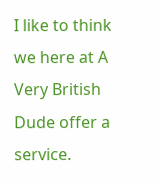I like to think we here at A Very British Dude offer a service.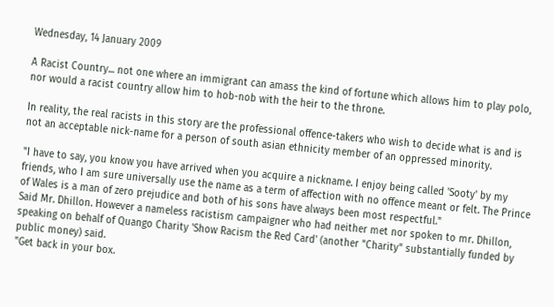Wednesday, 14 January 2009

A Racist Country... not one where an immigrant can amass the kind of fortune which allows him to play polo, nor would a racist country allow him to hob-nob with the heir to the throne.

In reality, the real racists in this story are the professional offence-takers who wish to decide what is and is not an acceptable nick-name for a person of south asian ethnicity member of an oppressed minority.

"I have to say, you know you have arrived when you acquire a nickname. I enjoy being called 'Sooty' by my friends, who I am sure universally use the name as a term of affection with no offence meant or felt. The Prince of Wales is a man of zero prejudice and both of his sons have always been most respectful."
Said Mr. Dhillon. However a nameless racistism campaigner who had neither met nor spoken to mr. Dhillon, speaking on behalf of Quango Charity 'Show Racism the Red Card' (another "Charity" substantially funded by public money) said.
"Get back in your box.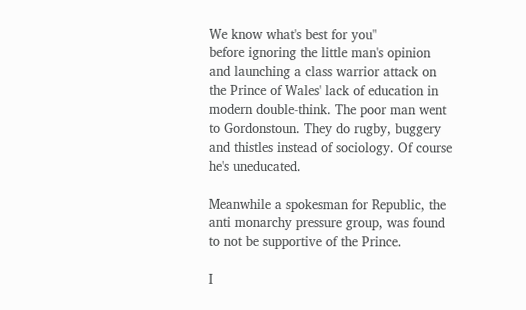We know what's best for you"
before ignoring the little man's opinion and launching a class warrior attack on the Prince of Wales' lack of education in modern double-think. The poor man went to Gordonstoun. They do rugby, buggery and thistles instead of sociology. Of course he's uneducated.

Meanwhile a spokesman for Republic, the anti monarchy pressure group, was found to not be supportive of the Prince.

I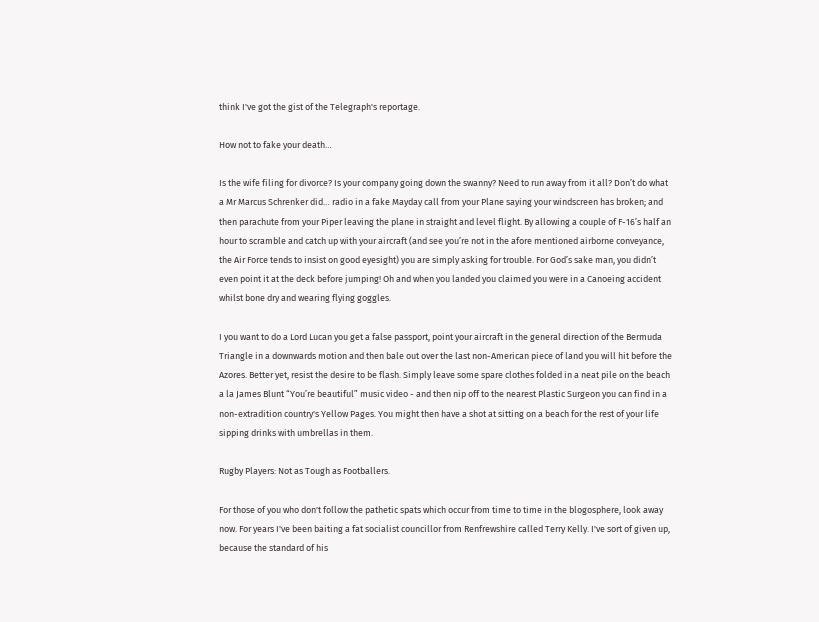think I've got the gist of the Telegraph's reportage.

How not to fake your death…

Is the wife filing for divorce? Is your company going down the swanny? Need to run away from it all? Don’t do what a Mr Marcus Schrenker did… radio in a fake Mayday call from your Plane saying your windscreen has broken; and then parachute from your Piper leaving the plane in straight and level flight. By allowing a couple of F-16’s half an hour to scramble and catch up with your aircraft (and see you’re not in the afore mentioned airborne conveyance, the Air Force tends to insist on good eyesight) you are simply asking for trouble. For God’s sake man, you didn’t even point it at the deck before jumping! Oh and when you landed you claimed you were in a Canoeing accident whilst bone dry and wearing flying goggles.

I you want to do a Lord Lucan you get a false passport, point your aircraft in the general direction of the Bermuda Triangle in a downwards motion and then bale out over the last non-American piece of land you will hit before the Azores. Better yet, resist the desire to be flash. Simply leave some spare clothes folded in a neat pile on the beach a la James Blunt “You’re beautiful” music video - and then nip off to the nearest Plastic Surgeon you can find in a non-extradition country's Yellow Pages. You might then have a shot at sitting on a beach for the rest of your life sipping drinks with umbrellas in them.

Rugby Players: Not as Tough as Footballers.

For those of you who don't follow the pathetic spats which occur from time to time in the blogosphere, look away now. For years I've been baiting a fat socialist councillor from Renfrewshire called Terry Kelly. I've sort of given up, because the standard of his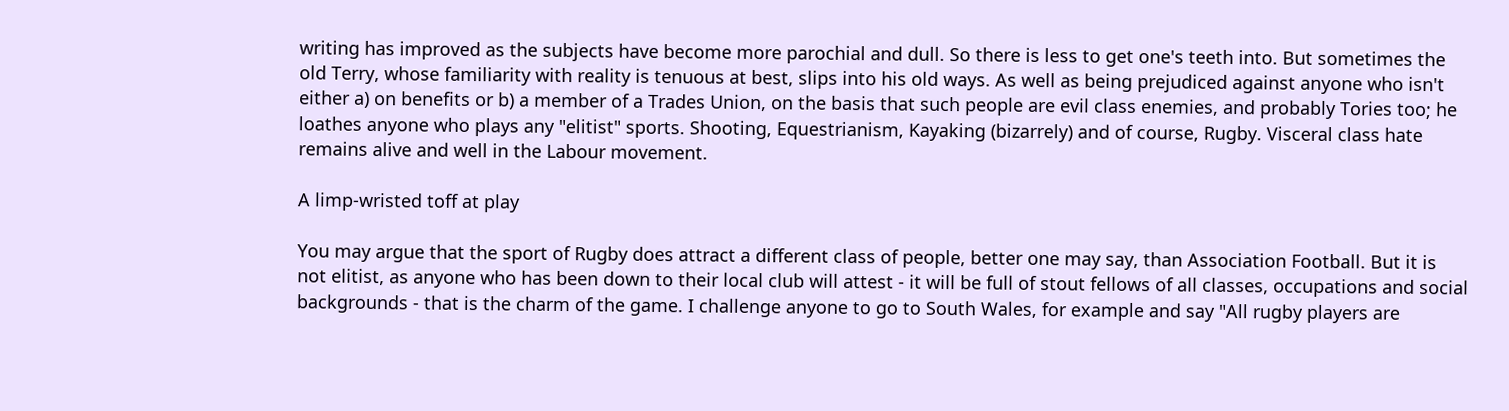writing has improved as the subjects have become more parochial and dull. So there is less to get one's teeth into. But sometimes the old Terry, whose familiarity with reality is tenuous at best, slips into his old ways. As well as being prejudiced against anyone who isn't either a) on benefits or b) a member of a Trades Union, on the basis that such people are evil class enemies, and probably Tories too; he loathes anyone who plays any "elitist" sports. Shooting, Equestrianism, Kayaking (bizarrely) and of course, Rugby. Visceral class hate remains alive and well in the Labour movement.

A limp-wristed toff at play

You may argue that the sport of Rugby does attract a different class of people, better one may say, than Association Football. But it is not elitist, as anyone who has been down to their local club will attest - it will be full of stout fellows of all classes, occupations and social backgrounds - that is the charm of the game. I challenge anyone to go to South Wales, for example and say "All rugby players are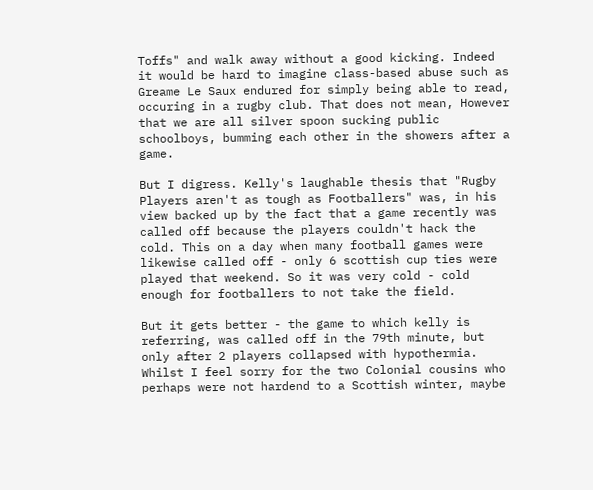Toffs" and walk away without a good kicking. Indeed it would be hard to imagine class-based abuse such as Greame Le Saux endured for simply being able to read, occuring in a rugby club. That does not mean, However that we are all silver spoon sucking public schoolboys, bumming each other in the showers after a game.

But I digress. Kelly's laughable thesis that "Rugby Players aren't as tough as Footballers" was, in his view backed up by the fact that a game recently was called off because the players couldn't hack the cold. This on a day when many football games were likewise called off - only 6 scottish cup ties were played that weekend. So it was very cold - cold enough for footballers to not take the field.

But it gets better - the game to which kelly is referring, was called off in the 79th minute, but only after 2 players collapsed with hypothermia. Whilst I feel sorry for the two Colonial cousins who perhaps were not hardend to a Scottish winter, maybe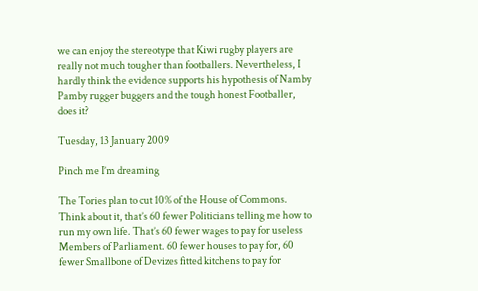we can enjoy the stereotype that Kiwi rugby players are really not much tougher than footballers. Nevertheless, I hardly think the evidence supports his hypothesis of Namby Pamby rugger buggers and the tough honest Footballer, does it?

Tuesday, 13 January 2009

Pinch me I’m dreaming

The Tories plan to cut 10% of the House of Commons. Think about it, that’s 60 fewer Politicians telling me how to run my own life. That’s 60 fewer wages to pay for useless Members of Parliament. 60 fewer houses to pay for, 60 fewer Smallbone of Devizes fitted kitchens to pay for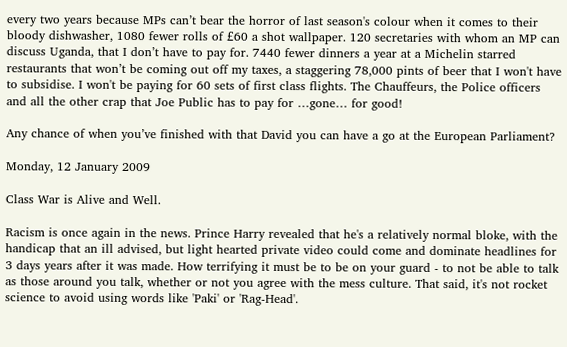every two years because MPs can’t bear the horror of last season's colour when it comes to their bloody dishwasher, 1080 fewer rolls of £60 a shot wallpaper. 120 secretaries with whom an MP can discuss Uganda, that I don’t have to pay for. 7440 fewer dinners a year at a Michelin starred restaurants that won’t be coming out off my taxes, a staggering 78,000 pints of beer that I won't have to subsidise. I won't be paying for 60 sets of first class flights. The Chauffeurs, the Police officers and all the other crap that Joe Public has to pay for …gone… for good!

Any chance of when you’ve finished with that David you can have a go at the European Parliament?

Monday, 12 January 2009

Class War is Alive and Well.

Racism is once again in the news. Prince Harry revealed that he's a relatively normal bloke, with the handicap that an ill advised, but light hearted private video could come and dominate headlines for 3 days years after it was made. How terrifying it must be to be on your guard - to not be able to talk as those around you talk, whether or not you agree with the mess culture. That said, it's not rocket science to avoid using words like 'Paki' or 'Rag-Head'.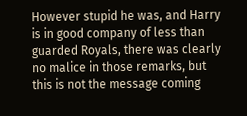However stupid he was, and Harry is in good company of less than guarded Royals, there was clearly no malice in those remarks, but this is not the message coming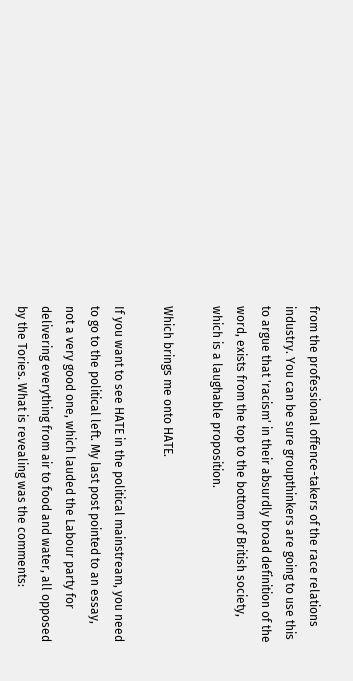from the professional offence-takers of the race relations industry. You can be sure groupthinkers are going to use this to argue that 'racism' in their absurdly broad definition of the word, exists from the top to the bottom of British society, which is a laughable proposition.

Which brings me onto HATE.

If you want to see HATE in the political mainstream, you need to go to the political left. My last post pointed to an essay, not a very good one, which lauded the Labour party for delivering everything from air to food and water, all opposed by the Tories. What is revealing was the comments: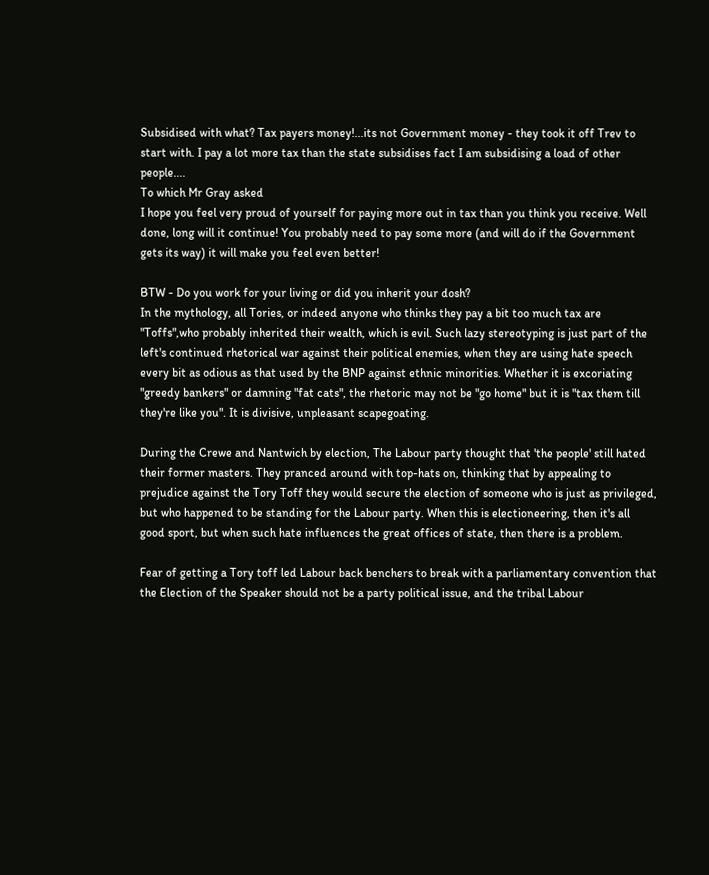Subsidised with what? Tax payers money!...its not Government money - they took it off Trev to start with. I pay a lot more tax than the state subsidises fact I am subsidising a load of other people....
To which Mr Gray asked
I hope you feel very proud of yourself for paying more out in tax than you think you receive. Well done, long will it continue! You probably need to pay some more (and will do if the Government gets its way) it will make you feel even better!

BTW - Do you work for your living or did you inherit your dosh?
In the mythology, all Tories, or indeed anyone who thinks they pay a bit too much tax are "Toffs",who probably inherited their wealth, which is evil. Such lazy stereotyping is just part of the left's continued rhetorical war against their political enemies, when they are using hate speech every bit as odious as that used by the BNP against ethnic minorities. Whether it is excoriating "greedy bankers" or damning "fat cats", the rhetoric may not be "go home" but it is "tax them till they're like you". It is divisive, unpleasant scapegoating.

During the Crewe and Nantwich by election, The Labour party thought that 'the people' still hated their former masters. They pranced around with top-hats on, thinking that by appealing to prejudice against the Tory Toff they would secure the election of someone who is just as privileged, but who happened to be standing for the Labour party. When this is electioneering, then it's all good sport, but when such hate influences the great offices of state, then there is a problem.

Fear of getting a Tory toff led Labour back benchers to break with a parliamentary convention that the Election of the Speaker should not be a party political issue, and the tribal Labour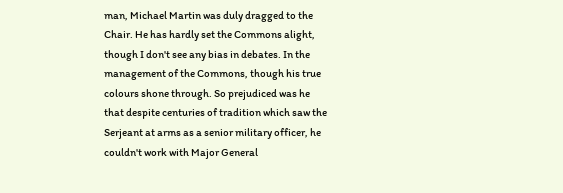man, Michael Martin was duly dragged to the Chair. He has hardly set the Commons alight, though I don't see any bias in debates. In the management of the Commons, though his true colours shone through. So prejudiced was he that despite centuries of tradition which saw the Serjeant at arms as a senior military officer, he couldn't work with Major General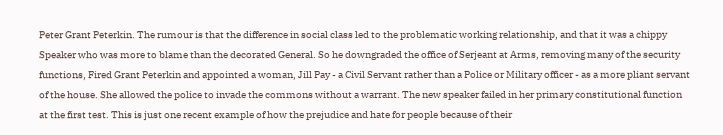Peter Grant Peterkin. The rumour is that the difference in social class led to the problematic working relationship, and that it was a chippy Speaker who was more to blame than the decorated General. So he downgraded the office of Serjeant at Arms, removing many of the security functions, Fired Grant Peterkin and appointed a woman, Jill Pay - a Civil Servant rather than a Police or Military officer - as a more pliant servant of the house. She allowed the police to invade the commons without a warrant. The new speaker failed in her primary constitutional function at the first test. This is just one recent example of how the prejudice and hate for people because of their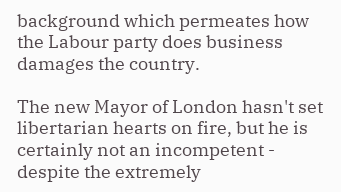background which permeates how the Labour party does business damages the country.

The new Mayor of London hasn't set libertarian hearts on fire, but he is certainly not an incompetent - despite the extremely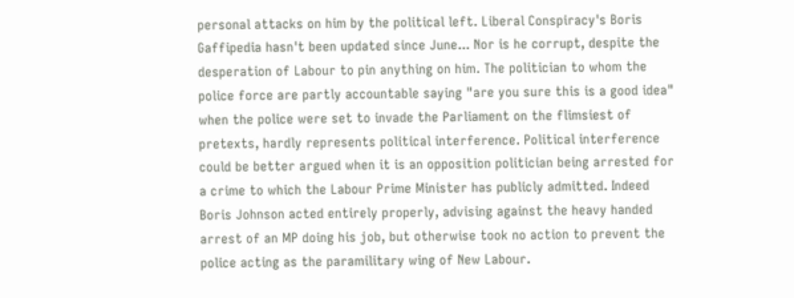personal attacks on him by the political left. Liberal Conspiracy's Boris Gaffipedia hasn't been updated since June... Nor is he corrupt, despite the desperation of Labour to pin anything on him. The politician to whom the police force are partly accountable saying "are you sure this is a good idea" when the police were set to invade the Parliament on the flimsiest of pretexts, hardly represents political interference. Political interference could be better argued when it is an opposition politician being arrested for a crime to which the Labour Prime Minister has publicly admitted. Indeed Boris Johnson acted entirely properly, advising against the heavy handed arrest of an MP doing his job, but otherwise took no action to prevent the police acting as the paramilitary wing of New Labour.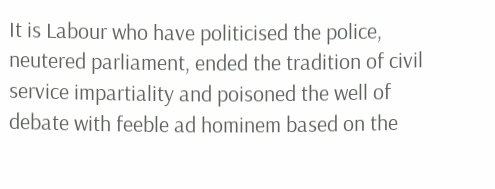It is Labour who have politicised the police, neutered parliament, ended the tradition of civil service impartiality and poisoned the well of debate with feeble ad hominem based on the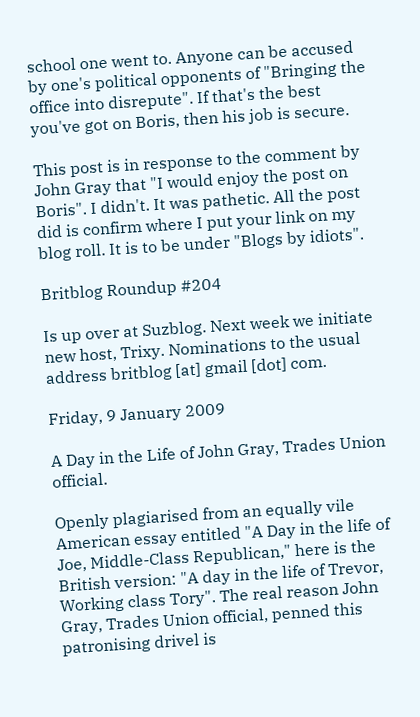school one went to. Anyone can be accused by one's political opponents of "Bringing the office into disrepute". If that's the best you've got on Boris, then his job is secure.

This post is in response to the comment by John Gray that "I would enjoy the post on Boris". I didn't. It was pathetic. All the post did is confirm where I put your link on my blog roll. It is to be under "Blogs by idiots".

Britblog Roundup #204

Is up over at Suzblog. Next week we initiate new host, Trixy. Nominations to the usual address britblog [at] gmail [dot] com.

Friday, 9 January 2009

A Day in the Life of John Gray, Trades Union official.

Openly plagiarised from an equally vile American essay entitled "A Day in the life of Joe, Middle-Class Republican," here is the British version: "A day in the life of Trevor, Working class Tory". The real reason John Gray, Trades Union official, penned this patronising drivel is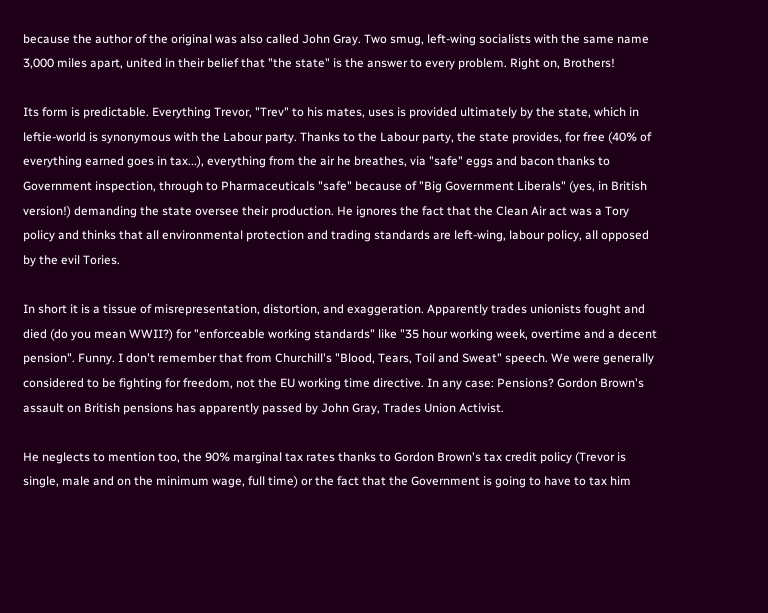because the author of the original was also called John Gray. Two smug, left-wing socialists with the same name 3,000 miles apart, united in their belief that "the state" is the answer to every problem. Right on, Brothers!

Its form is predictable. Everything Trevor, "Trev" to his mates, uses is provided ultimately by the state, which in leftie-world is synonymous with the Labour party. Thanks to the Labour party, the state provides, for free (40% of everything earned goes in tax...), everything from the air he breathes, via "safe" eggs and bacon thanks to Government inspection, through to Pharmaceuticals "safe" because of "Big Government Liberals" (yes, in British version!) demanding the state oversee their production. He ignores the fact that the Clean Air act was a Tory policy and thinks that all environmental protection and trading standards are left-wing, labour policy, all opposed by the evil Tories.

In short it is a tissue of misrepresentation, distortion, and exaggeration. Apparently trades unionists fought and died (do you mean WWII?) for "enforceable working standards" like "35 hour working week, overtime and a decent pension". Funny. I don't remember that from Churchill's "Blood, Tears, Toil and Sweat" speech. We were generally considered to be fighting for freedom, not the EU working time directive. In any case: Pensions? Gordon Brown's assault on British pensions has apparently passed by John Gray, Trades Union Activist.

He neglects to mention too, the 90% marginal tax rates thanks to Gordon Brown's tax credit policy (Trevor is single, male and on the minimum wage, full time) or the fact that the Government is going to have to tax him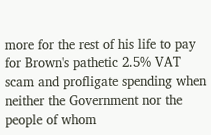more for the rest of his life to pay for Brown's pathetic 2.5% VAT scam and profligate spending when neither the Government nor the people of whom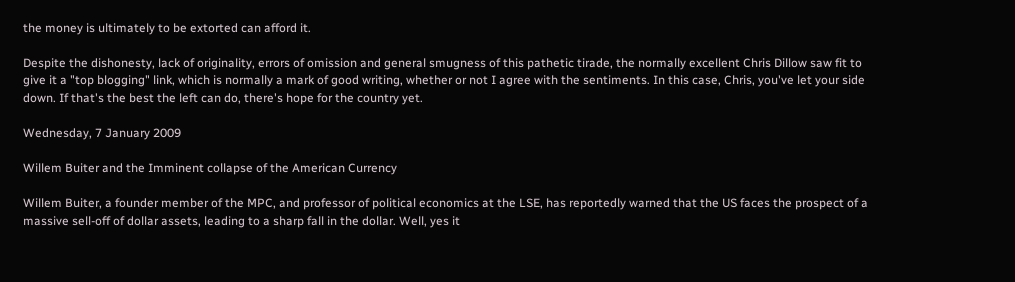the money is ultimately to be extorted can afford it.

Despite the dishonesty, lack of originality, errors of omission and general smugness of this pathetic tirade, the normally excellent Chris Dillow saw fit to give it a "top blogging" link, which is normally a mark of good writing, whether or not I agree with the sentiments. In this case, Chris, you've let your side down. If that's the best the left can do, there's hope for the country yet.

Wednesday, 7 January 2009

Willem Buiter and the Imminent collapse of the American Currency

Willem Buiter, a founder member of the MPC, and professor of political economics at the LSE, has reportedly warned that the US faces the prospect of a massive sell-off of dollar assets, leading to a sharp fall in the dollar. Well, yes it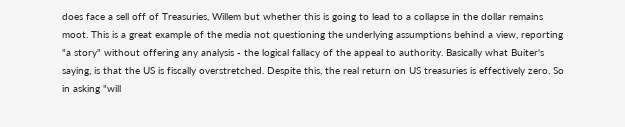does face a sell off of Treasuries, Willem but whether this is going to lead to a collapse in the dollar remains moot. This is a great example of the media not questioning the underlying assumptions behind a view, reporting "a story" without offering any analysis - the logical fallacy of the appeal to authority. Basically what Buiter's saying, is that the US is fiscally overstretched. Despite this, the real return on US treasuries is effectively zero. So in asking "will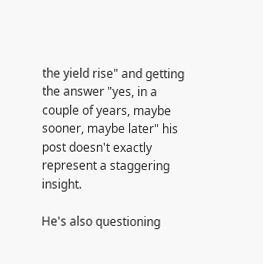the yield rise" and getting the answer "yes, in a couple of years, maybe sooner, maybe later" his post doesn't exactly represent a staggering insight.

He's also questioning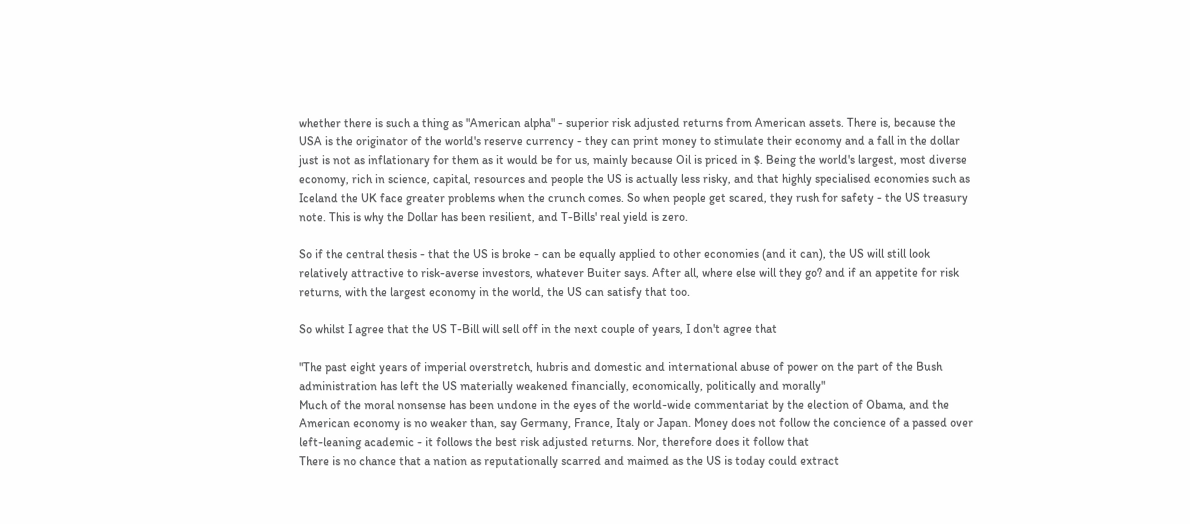whether there is such a thing as "American alpha" - superior risk adjusted returns from American assets. There is, because the USA is the originator of the world's reserve currency - they can print money to stimulate their economy and a fall in the dollar just is not as inflationary for them as it would be for us, mainly because Oil is priced in $. Being the world's largest, most diverse economy, rich in science, capital, resources and people the US is actually less risky, and that highly specialised economies such as Iceland the UK face greater problems when the crunch comes. So when people get scared, they rush for safety - the US treasury note. This is why the Dollar has been resilient, and T-Bills' real yield is zero.

So if the central thesis - that the US is broke - can be equally applied to other economies (and it can), the US will still look relatively attractive to risk-averse investors, whatever Buiter says. After all, where else will they go? and if an appetite for risk returns, with the largest economy in the world, the US can satisfy that too.

So whilst I agree that the US T-Bill will sell off in the next couple of years, I don't agree that

"The past eight years of imperial overstretch, hubris and domestic and international abuse of power on the part of the Bush administration has left the US materially weakened financially, economically, politically and morally"
Much of the moral nonsense has been undone in the eyes of the world-wide commentariat by the election of Obama, and the American economy is no weaker than, say Germany, France, Italy or Japan. Money does not follow the concience of a passed over left-leaning academic - it follows the best risk adjusted returns. Nor, therefore does it follow that
There is no chance that a nation as reputationally scarred and maimed as the US is today could extract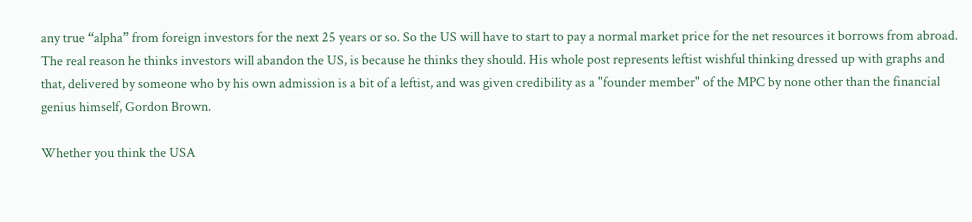any true “alpha” from foreign investors for the next 25 years or so. So the US will have to start to pay a normal market price for the net resources it borrows from abroad.
The real reason he thinks investors will abandon the US, is because he thinks they should. His whole post represents leftist wishful thinking dressed up with graphs and that, delivered by someone who by his own admission is a bit of a leftist, and was given credibility as a "founder member" of the MPC by none other than the financial genius himself, Gordon Brown.

Whether you think the USA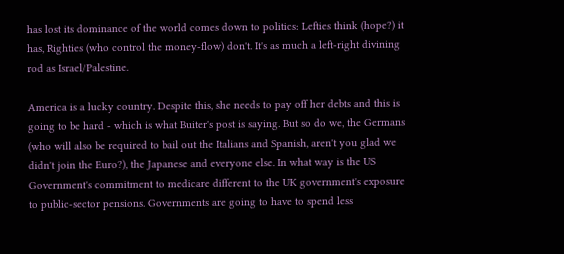has lost its dominance of the world comes down to politics: Lefties think (hope?) it has, Righties (who control the money-flow) don't. It's as much a left-right divining rod as Israel/Palestine.

America is a lucky country. Despite this, she needs to pay off her debts and this is going to be hard - which is what Buiter's post is saying. But so do we, the Germans (who will also be required to bail out the Italians and Spanish, aren't you glad we didn't join the Euro?), the Japanese and everyone else. In what way is the US Government's commitment to medicare different to the UK government's exposure to public-sector pensions. Governments are going to have to spend less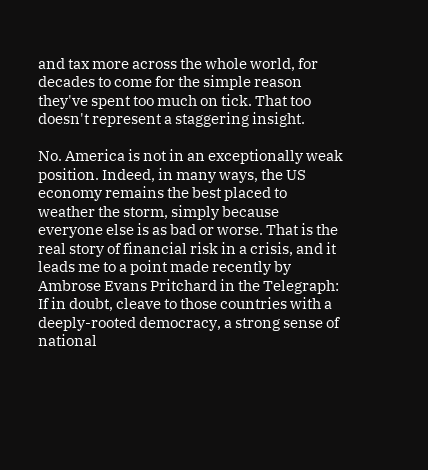and tax more across the whole world, for decades to come for the simple reason they've spent too much on tick. That too doesn't represent a staggering insight.

No. America is not in an exceptionally weak position. Indeed, in many ways, the US economy remains the best placed to weather the storm, simply because everyone else is as bad or worse. That is the real story of financial risk in a crisis, and it leads me to a point made recently by Ambrose Evans Pritchard in the Telegraph:
If in doubt, cleave to those countries with a deeply-rooted democracy, a strong sense of national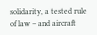solidarity, a tested rule of law – and aircraft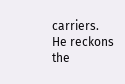carriers.
He reckons the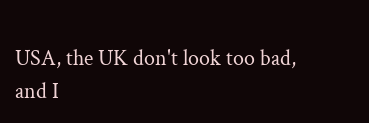USA, the UK don't look too bad, and I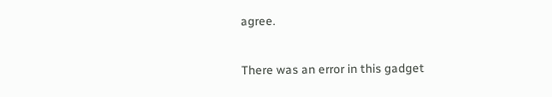agree.

There was an error in this gadget